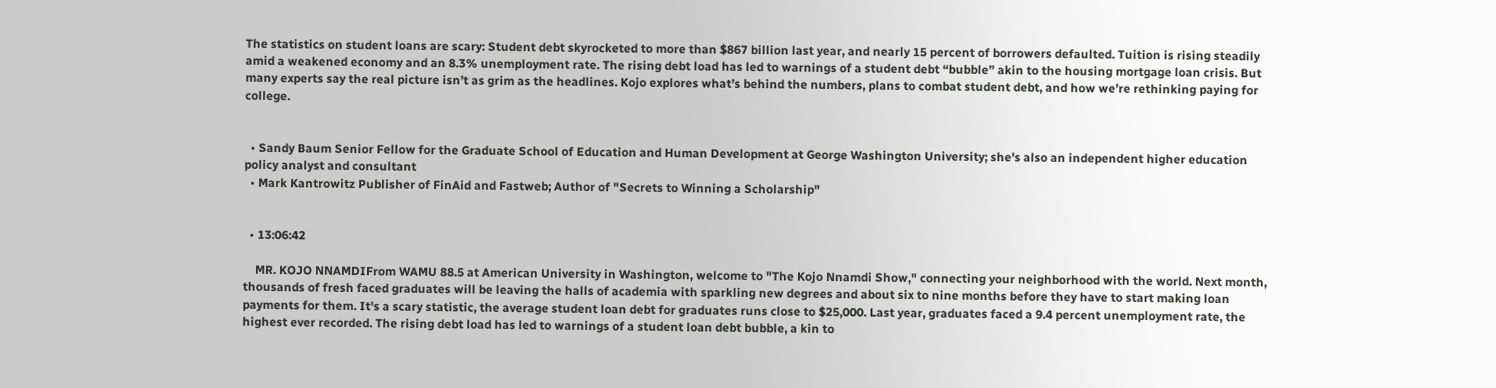The statistics on student loans are scary: Student debt skyrocketed to more than $867 billion last year, and nearly 15 percent of borrowers defaulted. Tuition is rising steadily amid a weakened economy and an 8.3% unemployment rate. The rising debt load has led to warnings of a student debt “bubble” akin to the housing mortgage loan crisis. But many experts say the real picture isn’t as grim as the headlines. Kojo explores what’s behind the numbers, plans to combat student debt, and how we’re rethinking paying for college.


  • Sandy Baum Senior Fellow for the Graduate School of Education and Human Development at George Washington University; she's also an independent higher education policy analyst and consultant
  • Mark Kantrowitz Publisher of FinAid and Fastweb; Author of "Secrets to Winning a Scholarship"


  • 13:06:42

    MR. KOJO NNAMDIFrom WAMU 88.5 at American University in Washington, welcome to "The Kojo Nnamdi Show," connecting your neighborhood with the world. Next month, thousands of fresh faced graduates will be leaving the halls of academia with sparkling new degrees and about six to nine months before they have to start making loan payments for them. It's a scary statistic, the average student loan debt for graduates runs close to $25,000. Last year, graduates faced a 9.4 percent unemployment rate, the highest ever recorded. The rising debt load has led to warnings of a student loan debt bubble, a kin to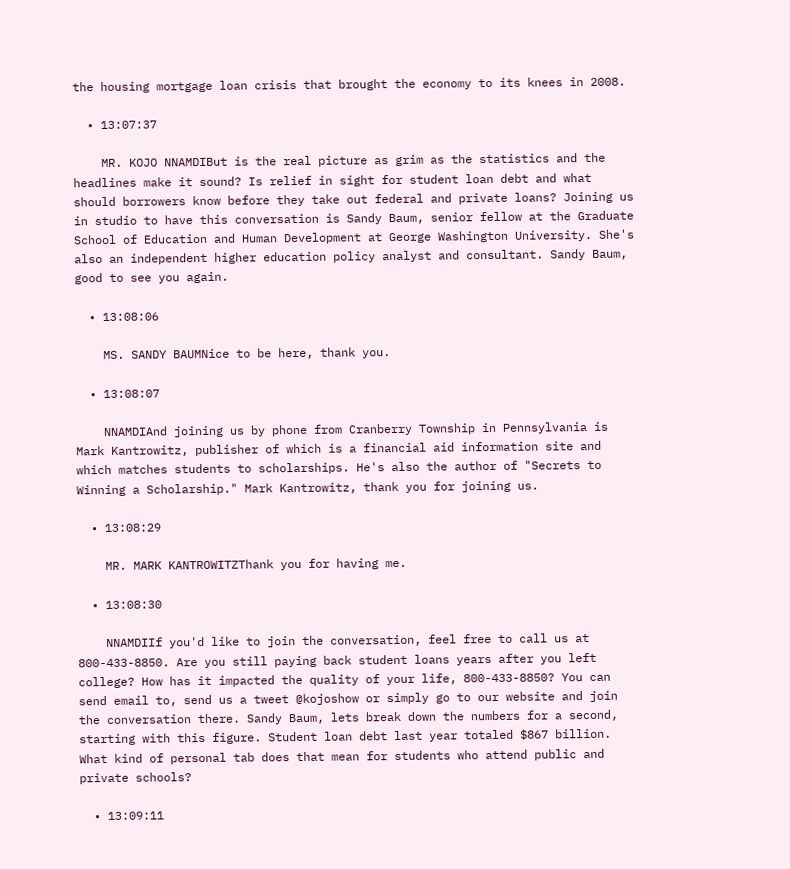the housing mortgage loan crisis that brought the economy to its knees in 2008.

  • 13:07:37

    MR. KOJO NNAMDIBut is the real picture as grim as the statistics and the headlines make it sound? Is relief in sight for student loan debt and what should borrowers know before they take out federal and private loans? Joining us in studio to have this conversation is Sandy Baum, senior fellow at the Graduate School of Education and Human Development at George Washington University. She's also an independent higher education policy analyst and consultant. Sandy Baum, good to see you again.

  • 13:08:06

    MS. SANDY BAUMNice to be here, thank you.

  • 13:08:07

    NNAMDIAnd joining us by phone from Cranberry Township in Pennsylvania is Mark Kantrowitz, publisher of which is a financial aid information site and which matches students to scholarships. He's also the author of "Secrets to Winning a Scholarship." Mark Kantrowitz, thank you for joining us.

  • 13:08:29

    MR. MARK KANTROWITZThank you for having me.

  • 13:08:30

    NNAMDIIf you'd like to join the conversation, feel free to call us at 800-433-8850. Are you still paying back student loans years after you left college? How has it impacted the quality of your life, 800-433-8850? You can send email to, send us a tweet @kojoshow or simply go to our website and join the conversation there. Sandy Baum, lets break down the numbers for a second, starting with this figure. Student loan debt last year totaled $867 billion. What kind of personal tab does that mean for students who attend public and private schools?

  • 13:09:11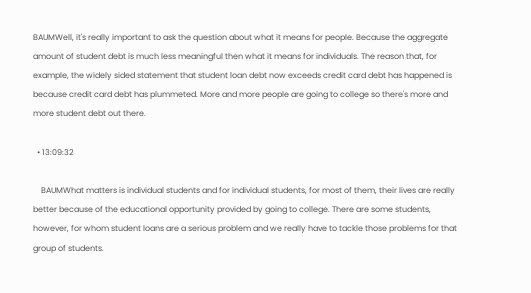BAUMWell, it's really important to ask the question about what it means for people. Because the aggregate amount of student debt is much less meaningful then what it means for individuals. The reason that, for example, the widely sided statement that student loan debt now exceeds credit card debt has happened is because credit card debt has plummeted. More and more people are going to college so there's more and more student debt out there.

  • 13:09:32

    BAUMWhat matters is individual students and for individual students, for most of them, their lives are really better because of the educational opportunity provided by going to college. There are some students, however, for whom student loans are a serious problem and we really have to tackle those problems for that group of students.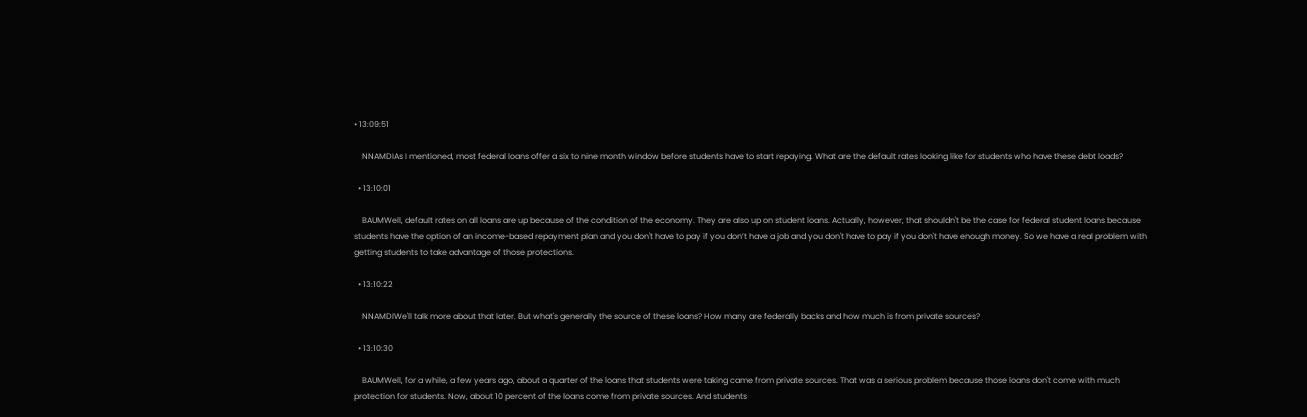• 13:09:51

    NNAMDIAs I mentioned, most federal loans offer a six to nine month window before students have to start repaying. What are the default rates looking like for students who have these debt loads?

  • 13:10:01

    BAUMWell, default rates on all loans are up because of the condition of the economy. They are also up on student loans. Actually, however, that shouldn't be the case for federal student loans because students have the option of an income-based repayment plan and you don't have to pay if you don’t have a job and you don't have to pay if you don't have enough money. So we have a real problem with getting students to take advantage of those protections.

  • 13:10:22

    NNAMDIWe'll talk more about that later. But what's generally the source of these loans? How many are federally backs and how much is from private sources?

  • 13:10:30

    BAUMWell, for a while, a few years ago, about a quarter of the loans that students were taking came from private sources. That was a serious problem because those loans don't come with much protection for students. Now, about 10 percent of the loans come from private sources. And students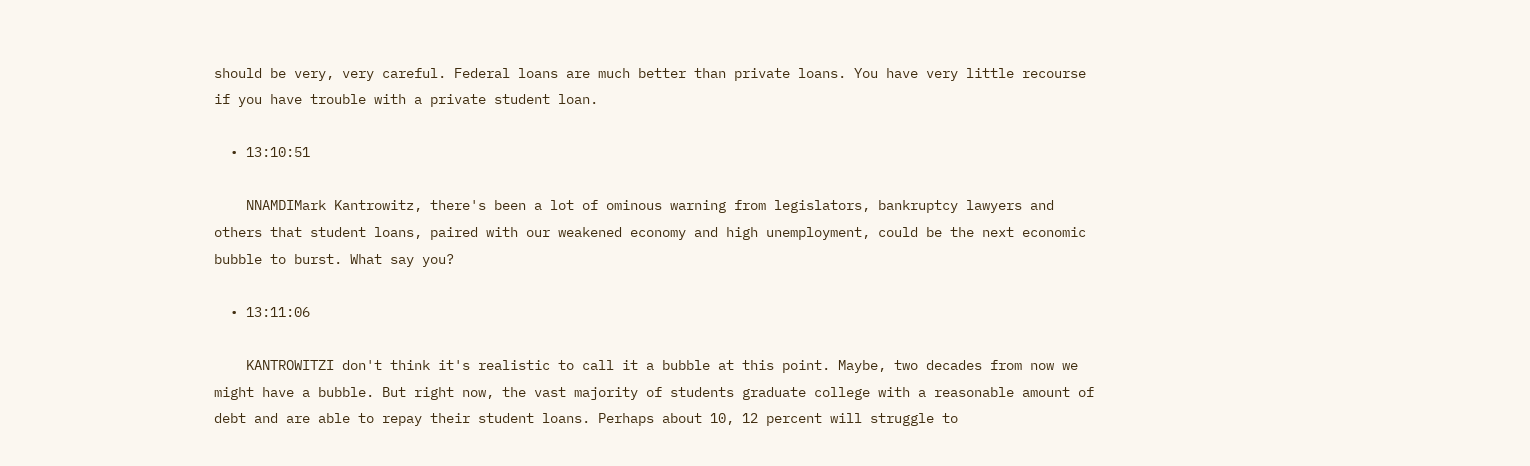should be very, very careful. Federal loans are much better than private loans. You have very little recourse if you have trouble with a private student loan.

  • 13:10:51

    NNAMDIMark Kantrowitz, there's been a lot of ominous warning from legislators, bankruptcy lawyers and others that student loans, paired with our weakened economy and high unemployment, could be the next economic bubble to burst. What say you?

  • 13:11:06

    KANTROWITZI don't think it's realistic to call it a bubble at this point. Maybe, two decades from now we might have a bubble. But right now, the vast majority of students graduate college with a reasonable amount of debt and are able to repay their student loans. Perhaps about 10, 12 percent will struggle to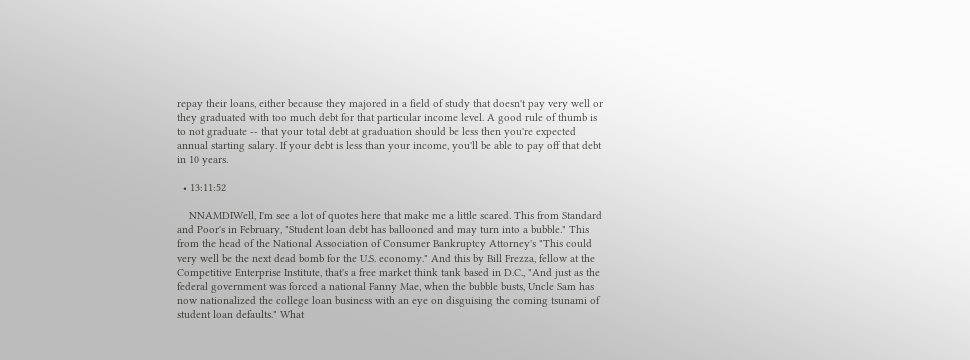repay their loans, either because they majored in a field of study that doesn't pay very well or they graduated with too much debt for that particular income level. A good rule of thumb is to not graduate -- that your total debt at graduation should be less then you're expected annual starting salary. If your debt is less than your income, you'll be able to pay off that debt in 10 years.

  • 13:11:52

    NNAMDIWell, I'm see a lot of quotes here that make me a little scared. This from Standard and Poor's in February, "Student loan debt has ballooned and may turn into a bubble." This from the head of the National Association of Consumer Bankruptcy Attorney's "This could very well be the next dead bomb for the U.S. economy." And this by Bill Frezza, fellow at the Competitive Enterprise Institute, that's a free market think tank based in D.C., "And just as the federal government was forced a national Fanny Mae, when the bubble busts, Uncle Sam has now nationalized the college loan business with an eye on disguising the coming tsunami of student loan defaults." What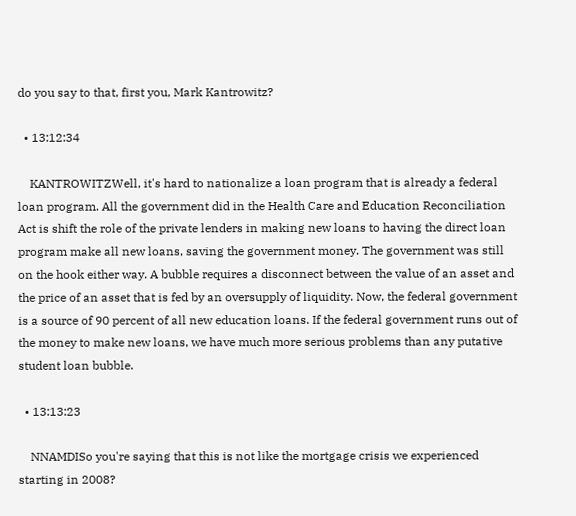do you say to that, first you, Mark Kantrowitz?

  • 13:12:34

    KANTROWITZWell, it's hard to nationalize a loan program that is already a federal loan program. All the government did in the Health Care and Education Reconciliation Act is shift the role of the private lenders in making new loans to having the direct loan program make all new loans, saving the government money. The government was still on the hook either way. A bubble requires a disconnect between the value of an asset and the price of an asset that is fed by an oversupply of liquidity. Now, the federal government is a source of 90 percent of all new education loans. If the federal government runs out of the money to make new loans, we have much more serious problems than any putative student loan bubble.

  • 13:13:23

    NNAMDISo you're saying that this is not like the mortgage crisis we experienced starting in 2008?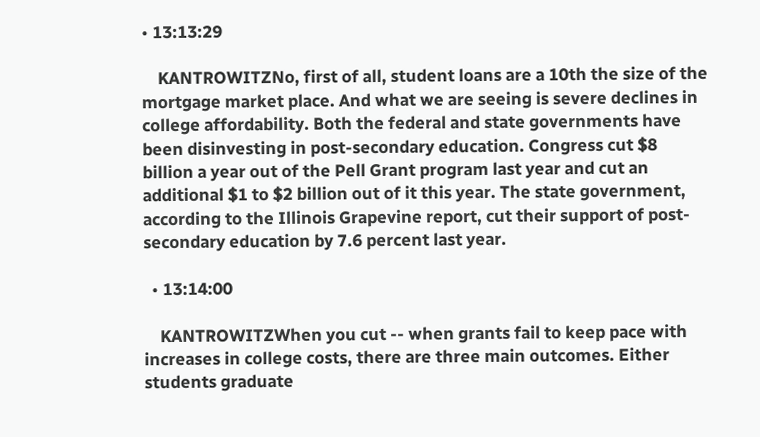• 13:13:29

    KANTROWITZNo, first of all, student loans are a 10th the size of the mortgage market place. And what we are seeing is severe declines in college affordability. Both the federal and state governments have been disinvesting in post-secondary education. Congress cut $8 billion a year out of the Pell Grant program last year and cut an additional $1 to $2 billion out of it this year. The state government, according to the Illinois Grapevine report, cut their support of post-secondary education by 7.6 percent last year.

  • 13:14:00

    KANTROWITZWhen you cut -- when grants fail to keep pace with increases in college costs, there are three main outcomes. Either students graduate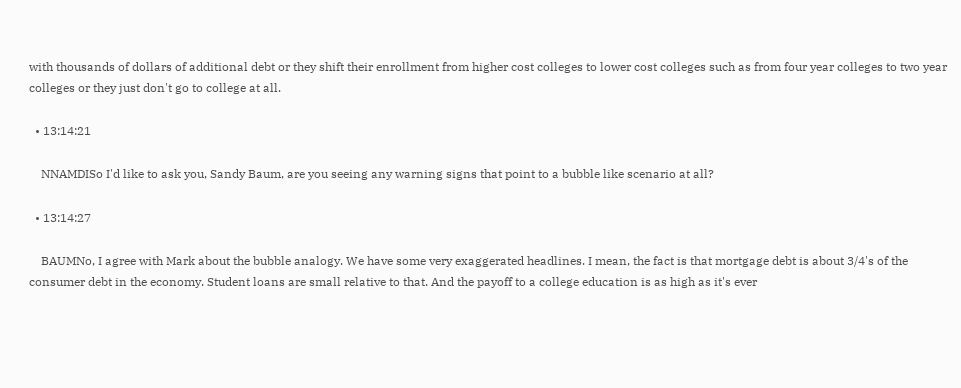with thousands of dollars of additional debt or they shift their enrollment from higher cost colleges to lower cost colleges such as from four year colleges to two year colleges or they just don't go to college at all.

  • 13:14:21

    NNAMDISo I'd like to ask you, Sandy Baum, are you seeing any warning signs that point to a bubble like scenario at all?

  • 13:14:27

    BAUMNo, I agree with Mark about the bubble analogy. We have some very exaggerated headlines. I mean, the fact is that mortgage debt is about 3/4's of the consumer debt in the economy. Student loans are small relative to that. And the payoff to a college education is as high as it's ever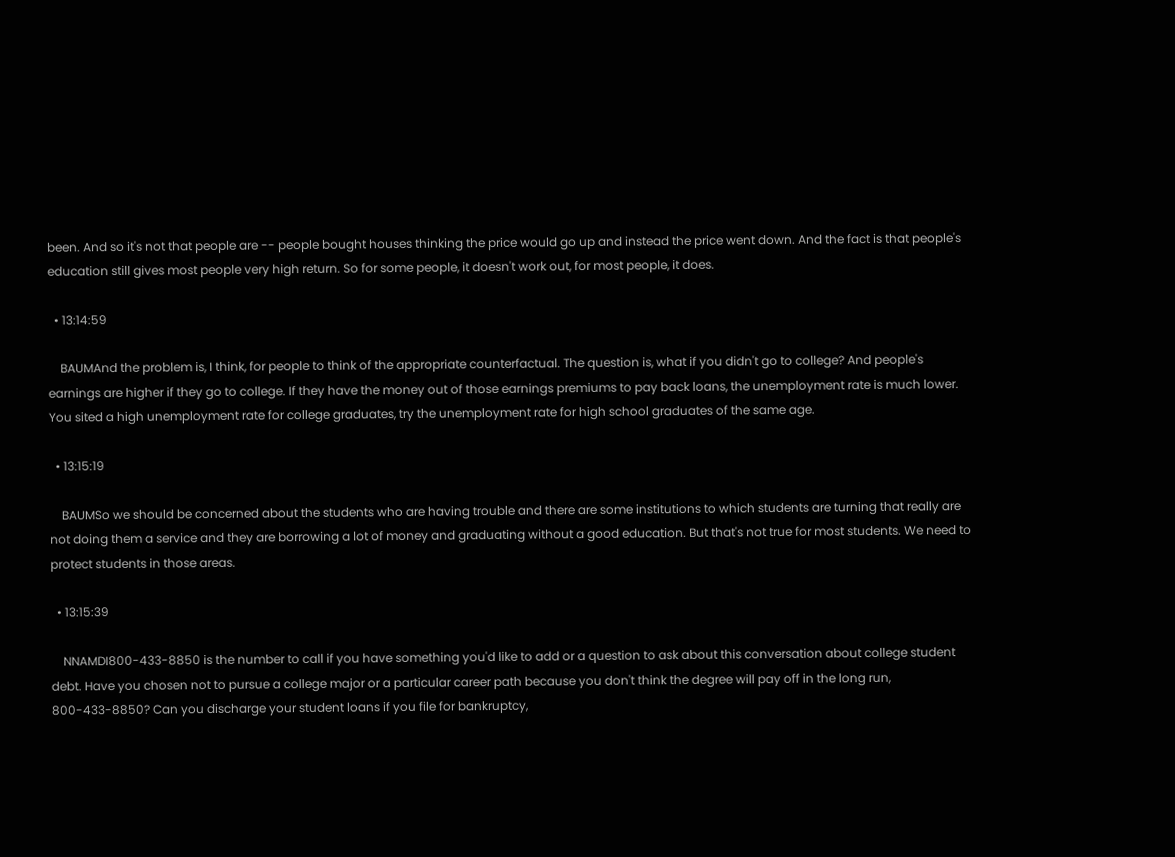been. And so it's not that people are -- people bought houses thinking the price would go up and instead the price went down. And the fact is that people's education still gives most people very high return. So for some people, it doesn't work out, for most people, it does.

  • 13:14:59

    BAUMAnd the problem is, I think, for people to think of the appropriate counterfactual. The question is, what if you didn't go to college? And people's earnings are higher if they go to college. If they have the money out of those earnings premiums to pay back loans, the unemployment rate is much lower. You sited a high unemployment rate for college graduates, try the unemployment rate for high school graduates of the same age.

  • 13:15:19

    BAUMSo we should be concerned about the students who are having trouble and there are some institutions to which students are turning that really are not doing them a service and they are borrowing a lot of money and graduating without a good education. But that's not true for most students. We need to protect students in those areas.

  • 13:15:39

    NNAMDI800-433-8850 is the number to call if you have something you'd like to add or a question to ask about this conversation about college student debt. Have you chosen not to pursue a college major or a particular career path because you don't think the degree will pay off in the long run, 800-433-8850? Can you discharge your student loans if you file for bankruptcy,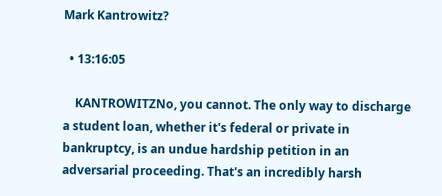Mark Kantrowitz?

  • 13:16:05

    KANTROWITZNo, you cannot. The only way to discharge a student loan, whether it's federal or private in bankruptcy, is an undue hardship petition in an adversarial proceeding. That's an incredibly harsh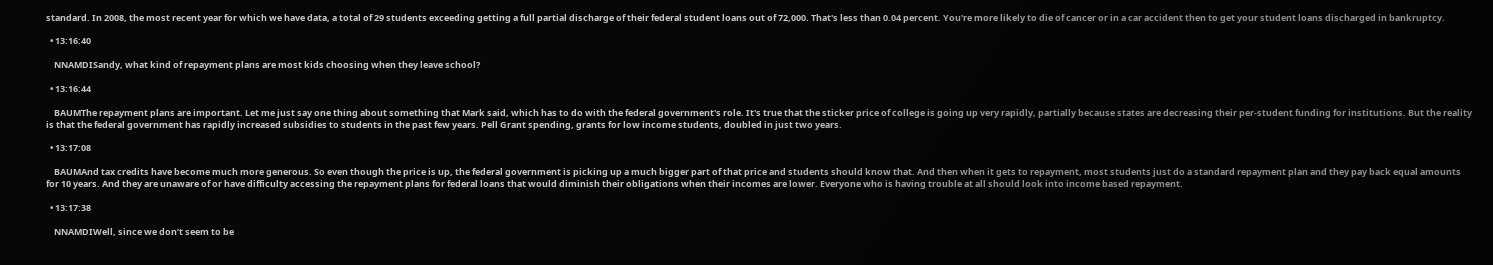standard. In 2008, the most recent year for which we have data, a total of 29 students exceeding getting a full partial discharge of their federal student loans out of 72,000. That's less than 0.04 percent. You're more likely to die of cancer or in a car accident then to get your student loans discharged in bankruptcy.

  • 13:16:40

    NNAMDISandy, what kind of repayment plans are most kids choosing when they leave school?

  • 13:16:44

    BAUMThe repayment plans are important. Let me just say one thing about something that Mark said, which has to do with the federal government's role. It's true that the sticker price of college is going up very rapidly, partially because states are decreasing their per-student funding for institutions. But the reality is that the federal government has rapidly increased subsidies to students in the past few years. Pell Grant spending, grants for low income students, doubled in just two years.

  • 13:17:08

    BAUMAnd tax credits have become much more generous. So even though the price is up, the federal government is picking up a much bigger part of that price and students should know that. And then when it gets to repayment, most students just do a standard repayment plan and they pay back equal amounts for 10 years. And they are unaware of or have difficulty accessing the repayment plans for federal loans that would diminish their obligations when their incomes are lower. Everyone who is having trouble at all should look into income based repayment.

  • 13:17:38

    NNAMDIWell, since we don’t seem to be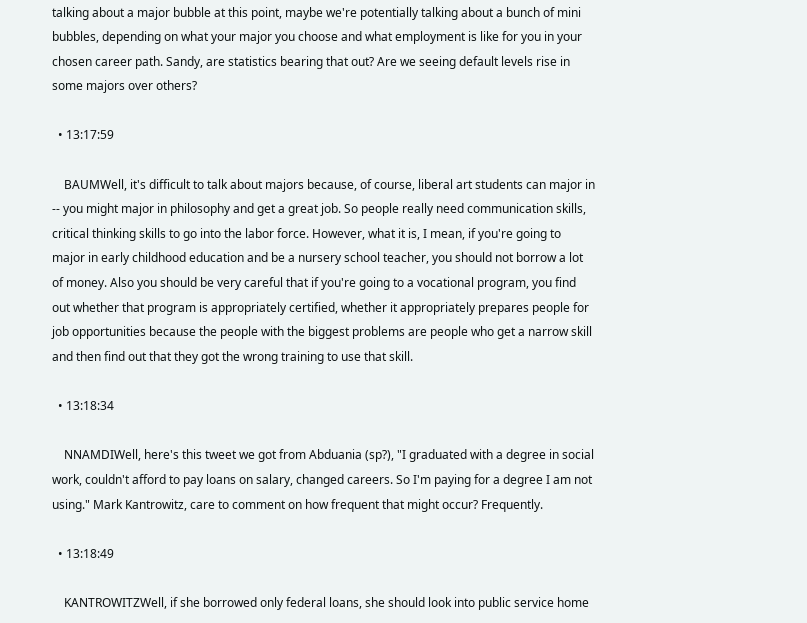talking about a major bubble at this point, maybe we're potentially talking about a bunch of mini bubbles, depending on what your major you choose and what employment is like for you in your chosen career path. Sandy, are statistics bearing that out? Are we seeing default levels rise in some majors over others?

  • 13:17:59

    BAUMWell, it's difficult to talk about majors because, of course, liberal art students can major in -- you might major in philosophy and get a great job. So people really need communication skills, critical thinking skills to go into the labor force. However, what it is, I mean, if you're going to major in early childhood education and be a nursery school teacher, you should not borrow a lot of money. Also you should be very careful that if you're going to a vocational program, you find out whether that program is appropriately certified, whether it appropriately prepares people for job opportunities because the people with the biggest problems are people who get a narrow skill and then find out that they got the wrong training to use that skill.

  • 13:18:34

    NNAMDIWell, here's this tweet we got from Abduania (sp?), "I graduated with a degree in social work, couldn't afford to pay loans on salary, changed careers. So I'm paying for a degree I am not using." Mark Kantrowitz, care to comment on how frequent that might occur? Frequently.

  • 13:18:49

    KANTROWITZWell, if she borrowed only federal loans, she should look into public service home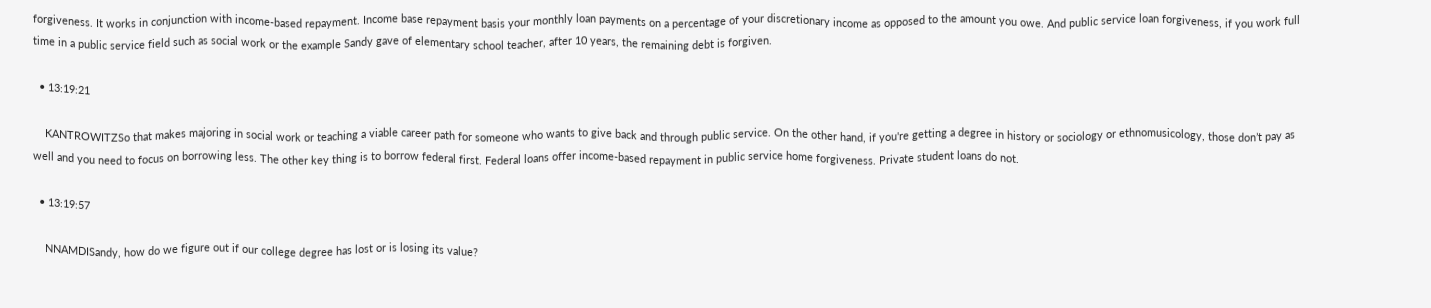forgiveness. It works in conjunction with income-based repayment. Income base repayment basis your monthly loan payments on a percentage of your discretionary income as opposed to the amount you owe. And public service loan forgiveness, if you work full time in a public service field such as social work or the example Sandy gave of elementary school teacher, after 10 years, the remaining debt is forgiven.

  • 13:19:21

    KANTROWITZSo that makes majoring in social work or teaching a viable career path for someone who wants to give back and through public service. On the other hand, if you're getting a degree in history or sociology or ethnomusicology, those don’t pay as well and you need to focus on borrowing less. The other key thing is to borrow federal first. Federal loans offer income-based repayment in public service home forgiveness. Private student loans do not.

  • 13:19:57

    NNAMDISandy, how do we figure out if our college degree has lost or is losing its value?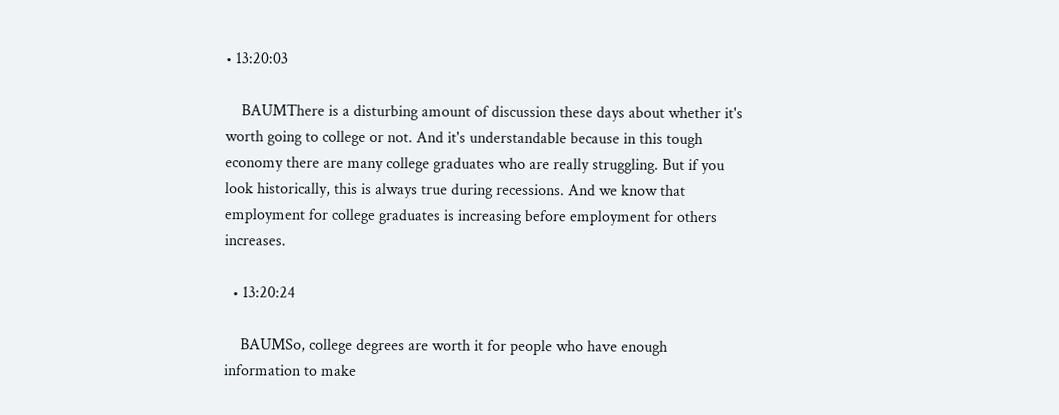• 13:20:03

    BAUMThere is a disturbing amount of discussion these days about whether it's worth going to college or not. And it's understandable because in this tough economy there are many college graduates who are really struggling. But if you look historically, this is always true during recessions. And we know that employment for college graduates is increasing before employment for others increases.

  • 13:20:24

    BAUMSo, college degrees are worth it for people who have enough information to make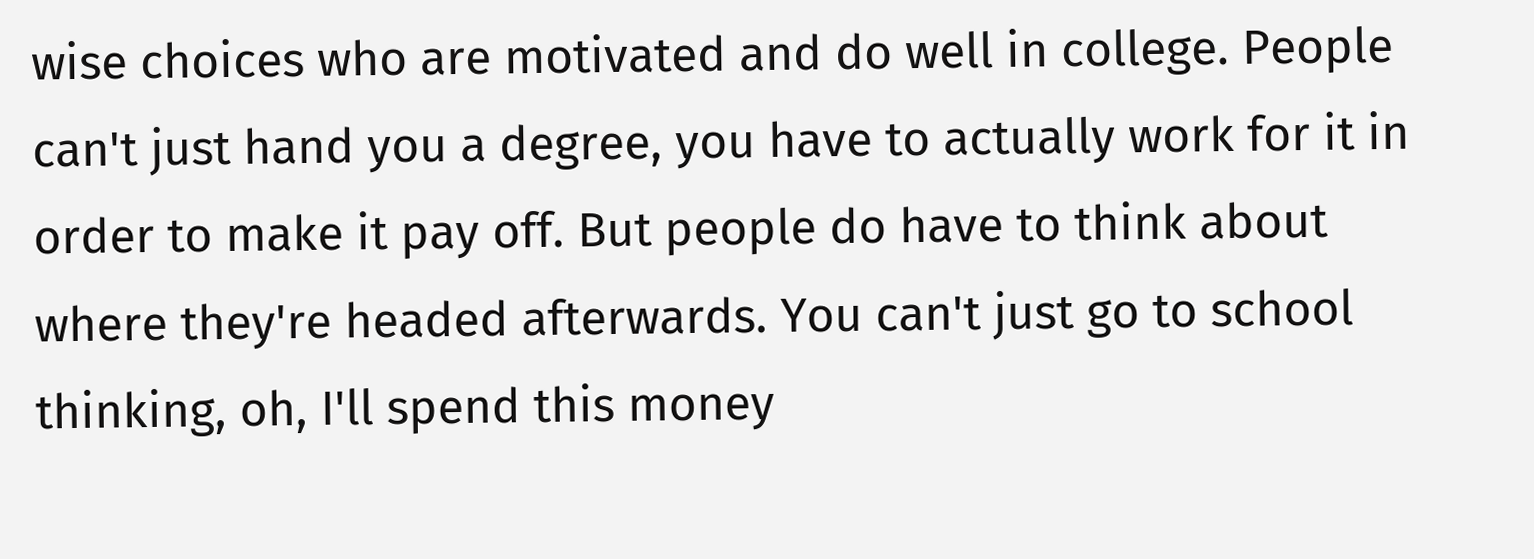wise choices who are motivated and do well in college. People can't just hand you a degree, you have to actually work for it in order to make it pay off. But people do have to think about where they're headed afterwards. You can't just go to school thinking, oh, I'll spend this money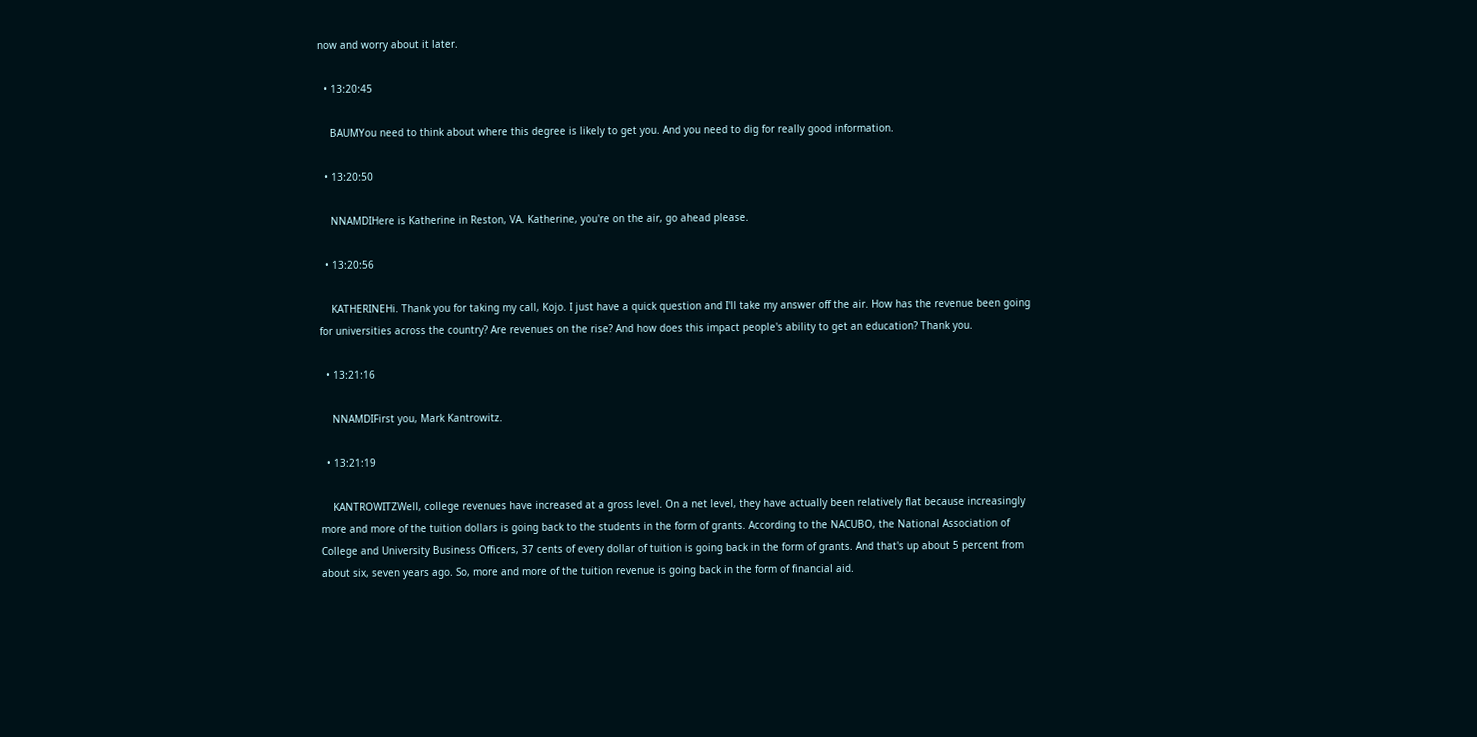now and worry about it later.

  • 13:20:45

    BAUMYou need to think about where this degree is likely to get you. And you need to dig for really good information.

  • 13:20:50

    NNAMDIHere is Katherine in Reston, VA. Katherine, you're on the air, go ahead please.

  • 13:20:56

    KATHERINEHi. Thank you for taking my call, Kojo. I just have a quick question and I'll take my answer off the air. How has the revenue been going for universities across the country? Are revenues on the rise? And how does this impact people's ability to get an education? Thank you.

  • 13:21:16

    NNAMDIFirst you, Mark Kantrowitz.

  • 13:21:19

    KANTROWITZWell, college revenues have increased at a gross level. On a net level, they have actually been relatively flat because increasingly more and more of the tuition dollars is going back to the students in the form of grants. According to the NACUBO, the National Association of College and University Business Officers, 37 cents of every dollar of tuition is going back in the form of grants. And that's up about 5 percent from about six, seven years ago. So, more and more of the tuition revenue is going back in the form of financial aid.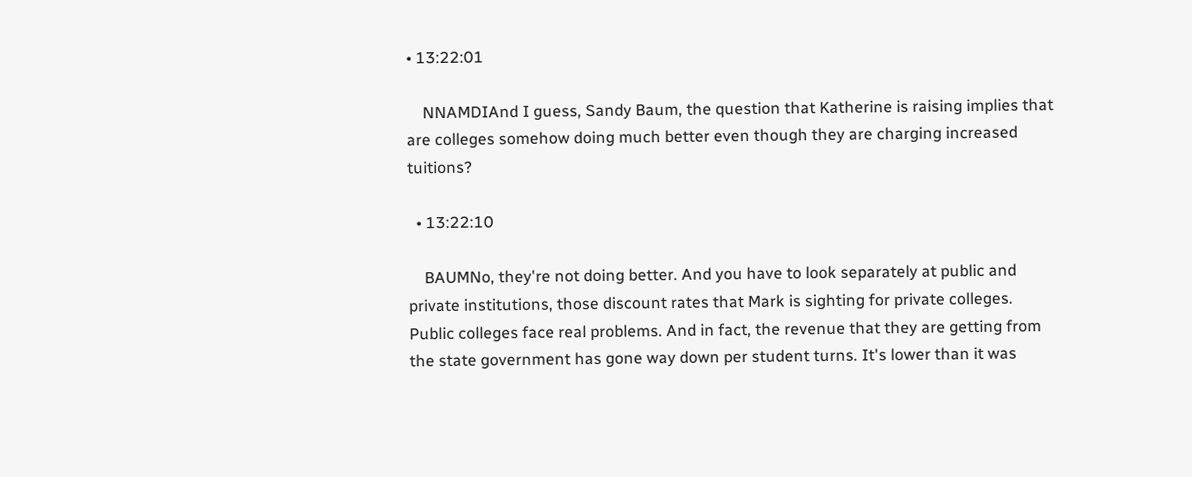• 13:22:01

    NNAMDIAnd I guess, Sandy Baum, the question that Katherine is raising implies that are colleges somehow doing much better even though they are charging increased tuitions?

  • 13:22:10

    BAUMNo, they're not doing better. And you have to look separately at public and private institutions, those discount rates that Mark is sighting for private colleges. Public colleges face real problems. And in fact, the revenue that they are getting from the state government has gone way down per student turns. It's lower than it was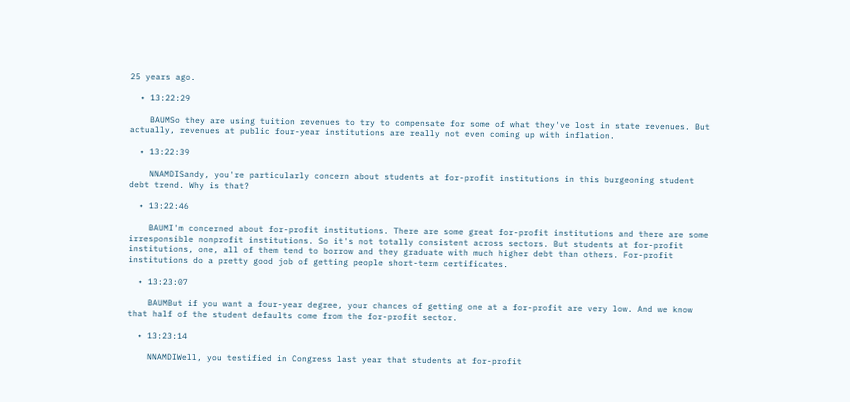25 years ago.

  • 13:22:29

    BAUMSo they are using tuition revenues to try to compensate for some of what they've lost in state revenues. But actually, revenues at public four-year institutions are really not even coming up with inflation.

  • 13:22:39

    NNAMDISandy, you're particularly concern about students at for-profit institutions in this burgeoning student debt trend. Why is that?

  • 13:22:46

    BAUMI'm concerned about for-profit institutions. There are some great for-profit institutions and there are some irresponsible nonprofit institutions. So it's not totally consistent across sectors. But students at for-profit institutions, one, all of them tend to borrow and they graduate with much higher debt than others. For-profit institutions do a pretty good job of getting people short-term certificates.

  • 13:23:07

    BAUMBut if you want a four-year degree, your chances of getting one at a for-profit are very low. And we know that half of the student defaults come from the for-profit sector.

  • 13:23:14

    NNAMDIWell, you testified in Congress last year that students at for-profit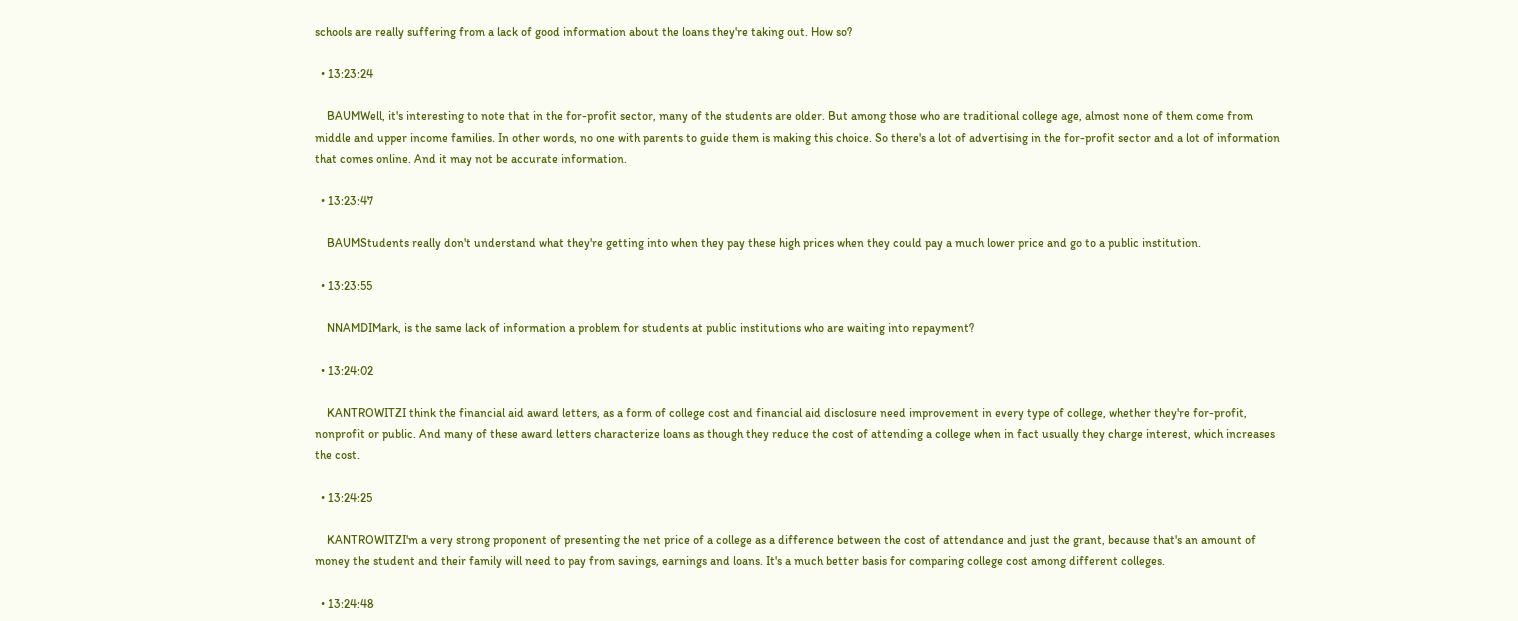schools are really suffering from a lack of good information about the loans they're taking out. How so?

  • 13:23:24

    BAUMWell, it's interesting to note that in the for-profit sector, many of the students are older. But among those who are traditional college age, almost none of them come from middle and upper income families. In other words, no one with parents to guide them is making this choice. So there's a lot of advertising in the for-profit sector and a lot of information that comes online. And it may not be accurate information.

  • 13:23:47

    BAUMStudents really don't understand what they're getting into when they pay these high prices when they could pay a much lower price and go to a public institution.

  • 13:23:55

    NNAMDIMark, is the same lack of information a problem for students at public institutions who are waiting into repayment?

  • 13:24:02

    KANTROWITZI think the financial aid award letters, as a form of college cost and financial aid disclosure need improvement in every type of college, whether they're for-profit, nonprofit or public. And many of these award letters characterize loans as though they reduce the cost of attending a college when in fact usually they charge interest, which increases the cost.

  • 13:24:25

    KANTROWITZI'm a very strong proponent of presenting the net price of a college as a difference between the cost of attendance and just the grant, because that's an amount of money the student and their family will need to pay from savings, earnings and loans. It's a much better basis for comparing college cost among different colleges.

  • 13:24:48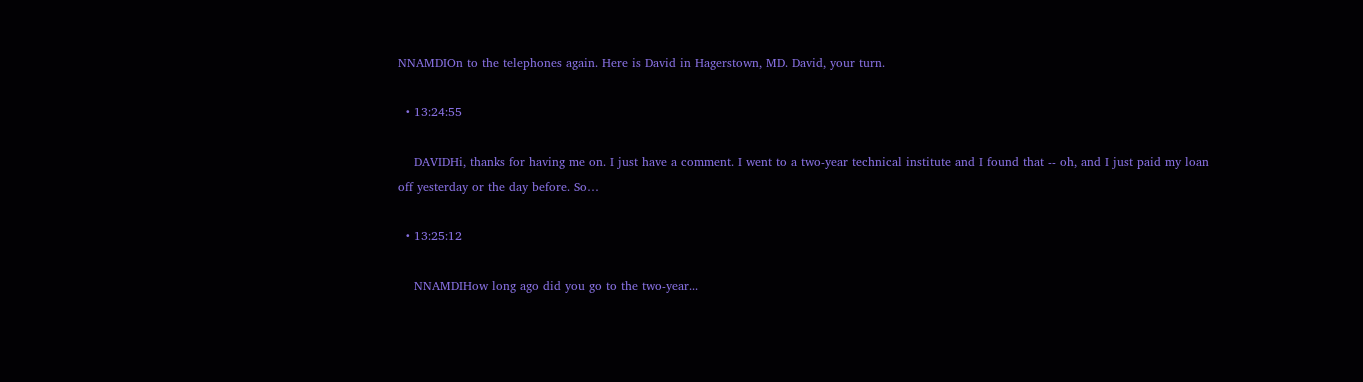NNAMDIOn to the telephones again. Here is David in Hagerstown, MD. David, your turn.

  • 13:24:55

    DAVIDHi, thanks for having me on. I just have a comment. I went to a two-year technical institute and I found that -- oh, and I just paid my loan off yesterday or the day before. So…

  • 13:25:12

    NNAMDIHow long ago did you go to the two-year...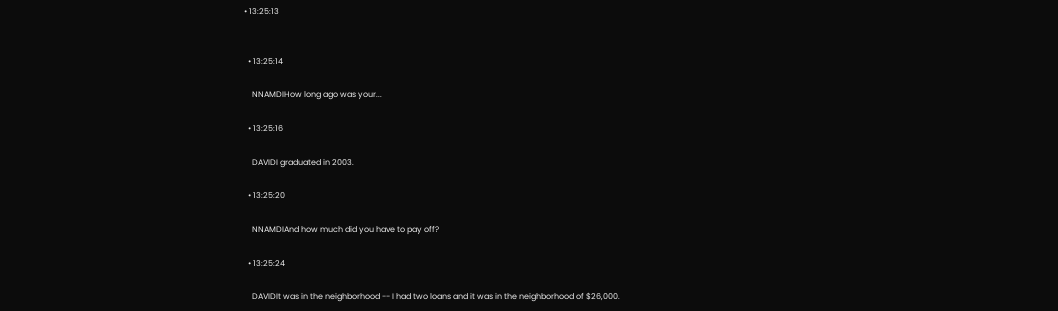• 13:25:13


  • 13:25:14

    NNAMDIHow long ago was your...

  • 13:25:16

    DAVIDI graduated in 2003.

  • 13:25:20

    NNAMDIAnd how much did you have to pay off?

  • 13:25:24

    DAVIDIt was in the neighborhood -- I had two loans and it was in the neighborhood of $26,000.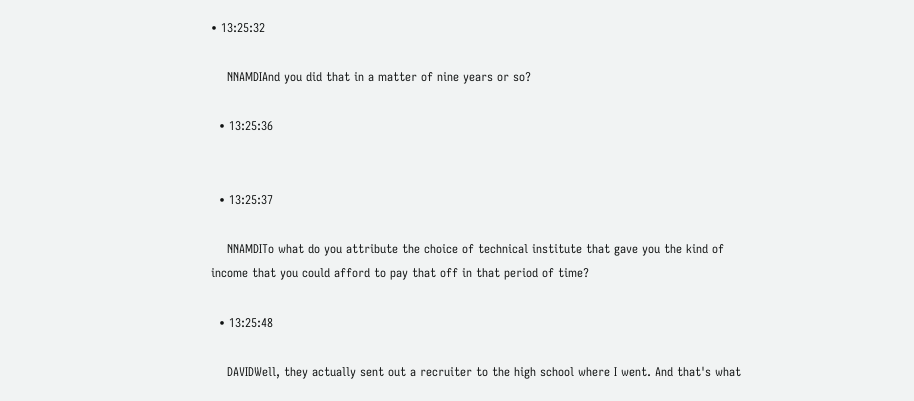• 13:25:32

    NNAMDIAnd you did that in a matter of nine years or so?

  • 13:25:36


  • 13:25:37

    NNAMDITo what do you attribute the choice of technical institute that gave you the kind of income that you could afford to pay that off in that period of time?

  • 13:25:48

    DAVIDWell, they actually sent out a recruiter to the high school where I went. And that's what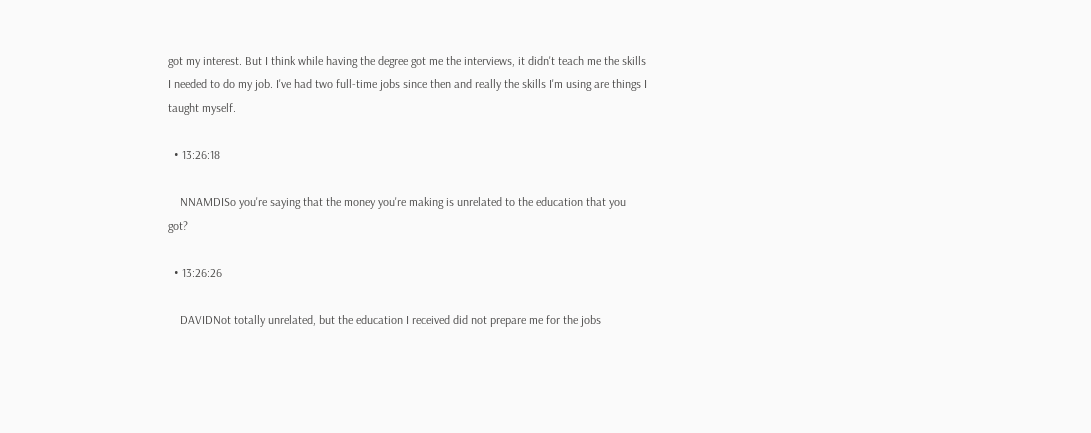got my interest. But I think while having the degree got me the interviews, it didn't teach me the skills I needed to do my job. I've had two full-time jobs since then and really the skills I'm using are things I taught myself.

  • 13:26:18

    NNAMDISo you're saying that the money you're making is unrelated to the education that you got?

  • 13:26:26

    DAVIDNot totally unrelated, but the education I received did not prepare me for the jobs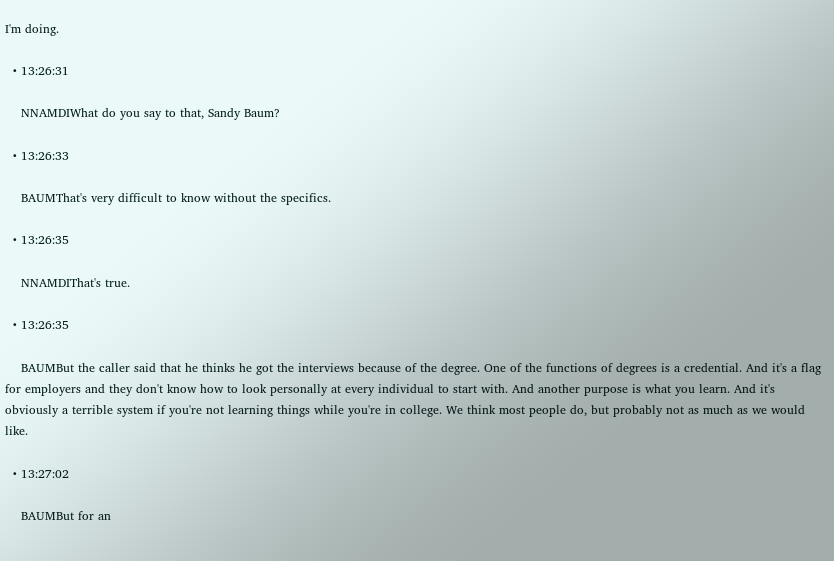I'm doing.

  • 13:26:31

    NNAMDIWhat do you say to that, Sandy Baum?

  • 13:26:33

    BAUMThat's very difficult to know without the specifics.

  • 13:26:35

    NNAMDIThat's true.

  • 13:26:35

    BAUMBut the caller said that he thinks he got the interviews because of the degree. One of the functions of degrees is a credential. And it's a flag for employers and they don't know how to look personally at every individual to start with. And another purpose is what you learn. And it's obviously a terrible system if you're not learning things while you're in college. We think most people do, but probably not as much as we would like.

  • 13:27:02

    BAUMBut for an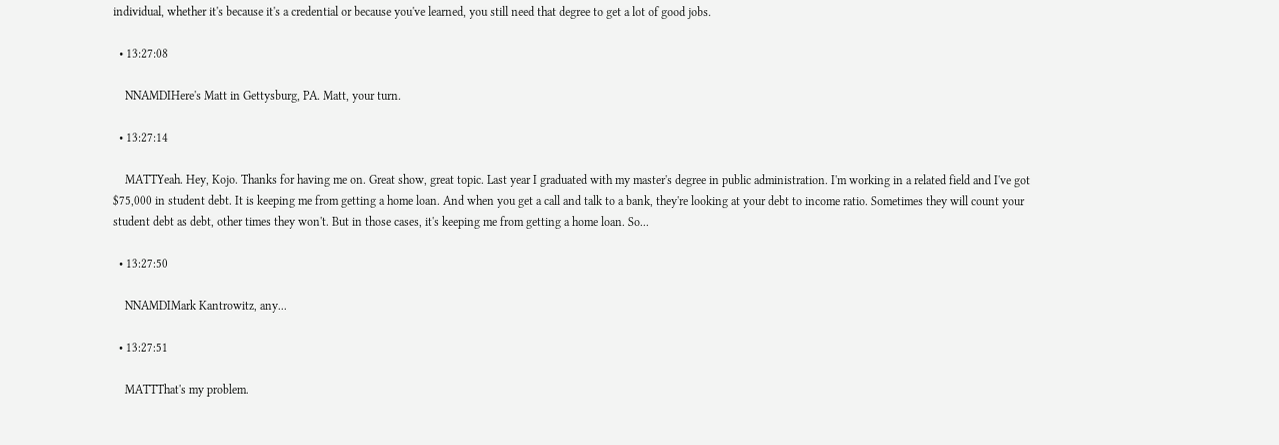individual, whether it's because it's a credential or because you've learned, you still need that degree to get a lot of good jobs.

  • 13:27:08

    NNAMDIHere's Matt in Gettysburg, PA. Matt, your turn.

  • 13:27:14

    MATTYeah. Hey, Kojo. Thanks for having me on. Great show, great topic. Last year I graduated with my master's degree in public administration. I'm working in a related field and I've got $75,000 in student debt. It is keeping me from getting a home loan. And when you get a call and talk to a bank, they're looking at your debt to income ratio. Sometimes they will count your student debt as debt, other times they won't. But in those cases, it's keeping me from getting a home loan. So...

  • 13:27:50

    NNAMDIMark Kantrowitz, any...

  • 13:27:51

    MATTThat's my problem.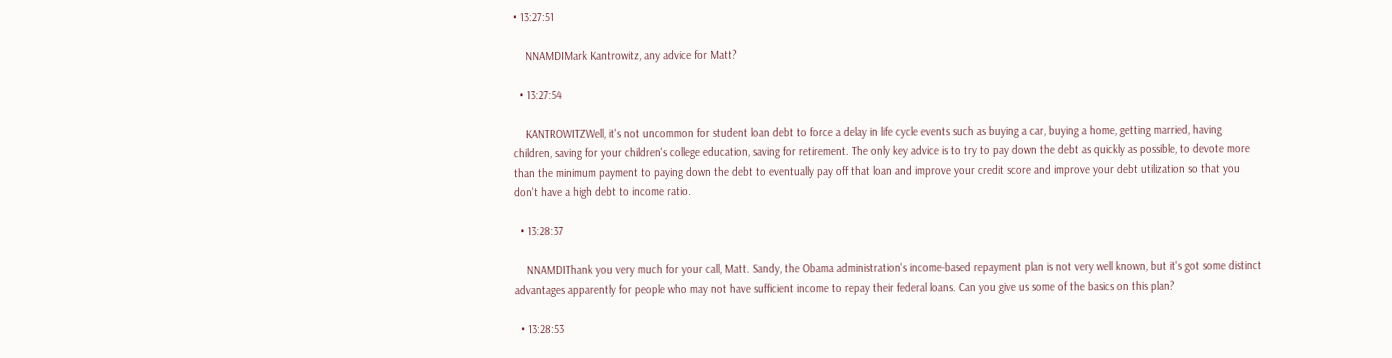• 13:27:51

    NNAMDIMark Kantrowitz, any advice for Matt?

  • 13:27:54

    KANTROWITZWell, it's not uncommon for student loan debt to force a delay in life cycle events such as buying a car, buying a home, getting married, having children, saving for your children's college education, saving for retirement. The only key advice is to try to pay down the debt as quickly as possible, to devote more than the minimum payment to paying down the debt to eventually pay off that loan and improve your credit score and improve your debt utilization so that you don't have a high debt to income ratio.

  • 13:28:37

    NNAMDIThank you very much for your call, Matt. Sandy, the Obama administration's income-based repayment plan is not very well known, but it's got some distinct advantages apparently for people who may not have sufficient income to repay their federal loans. Can you give us some of the basics on this plan?

  • 13:28:53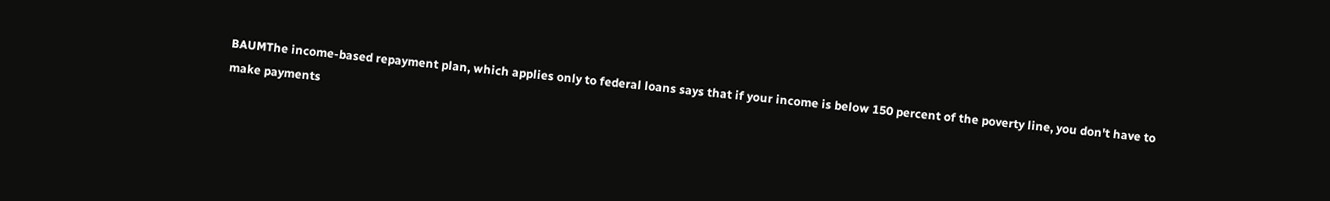BAUMThe income-based repayment plan, which applies only to federal loans says that if your income is below 150 percent of the poverty line, you don't have to make payments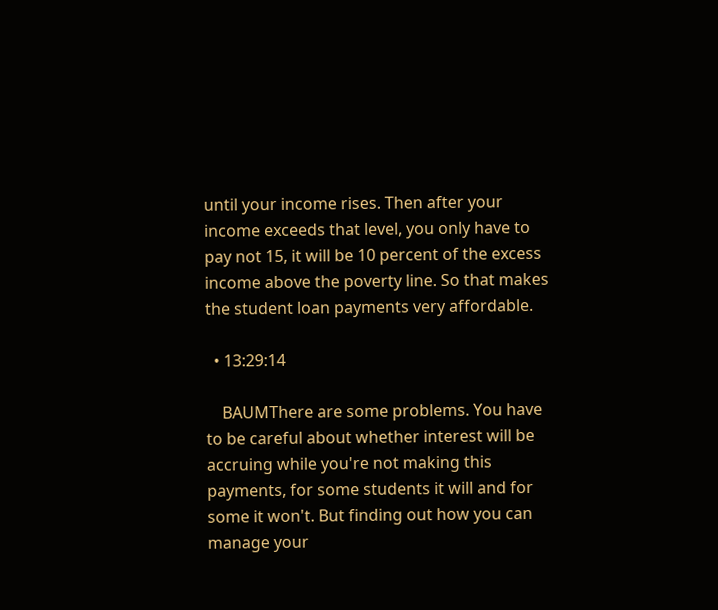until your income rises. Then after your income exceeds that level, you only have to pay not 15, it will be 10 percent of the excess income above the poverty line. So that makes the student loan payments very affordable.

  • 13:29:14

    BAUMThere are some problems. You have to be careful about whether interest will be accruing while you're not making this payments, for some students it will and for some it won't. But finding out how you can manage your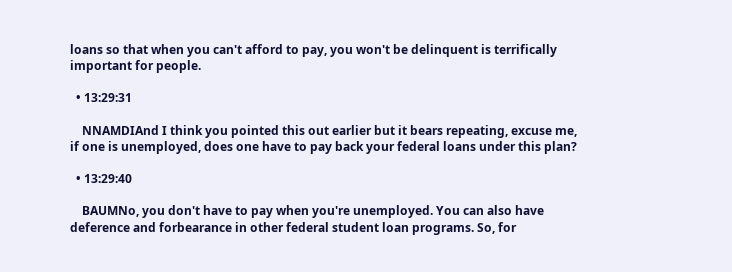loans so that when you can't afford to pay, you won't be delinquent is terrifically important for people.

  • 13:29:31

    NNAMDIAnd I think you pointed this out earlier but it bears repeating, excuse me, if one is unemployed, does one have to pay back your federal loans under this plan?

  • 13:29:40

    BAUMNo, you don't have to pay when you're unemployed. You can also have deference and forbearance in other federal student loan programs. So, for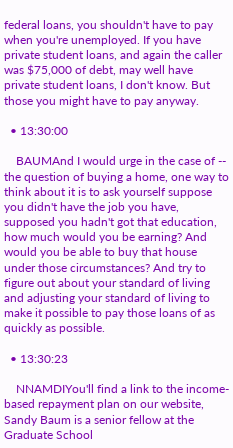federal loans, you shouldn't have to pay when you're unemployed. If you have private student loans, and again the caller was $75,000 of debt, may well have private student loans, I don't know. But those you might have to pay anyway.

  • 13:30:00

    BAUMAnd I would urge in the case of -- the question of buying a home, one way to think about it is to ask yourself suppose you didn't have the job you have, supposed you hadn't got that education, how much would you be earning? And would you be able to buy that house under those circumstances? And try to figure out about your standard of living and adjusting your standard of living to make it possible to pay those loans of as quickly as possible.

  • 13:30:23

    NNAMDIYou'll find a link to the income-based repayment plan on our website, Sandy Baum is a senior fellow at the Graduate School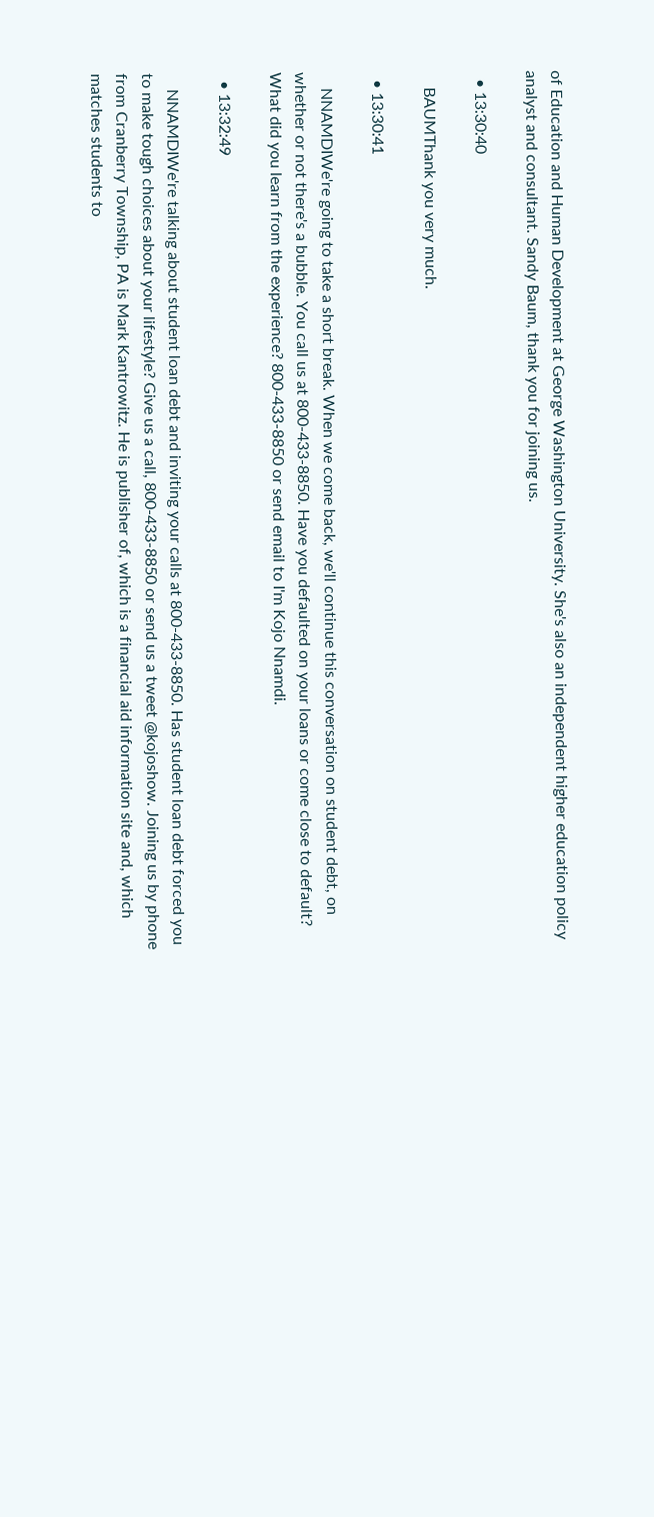of Education and Human Development at George Washington University. She's also an independent higher education policy analyst and consultant. Sandy Baum, thank you for joining us.

  • 13:30:40

    BAUMThank you very much.

  • 13:30:41

    NNAMDIWe're going to take a short break. When we come back, we'll continue this conversation on student debt, on whether or not there's a bubble. You call us at 800-433-8850. Have you defaulted on your loans or come close to default? What did you learn from the experience? 800-433-8850 or send email to I'm Kojo Nnamdi.

  • 13:32:49

    NNAMDIWe're talking about student loan debt and inviting your calls at 800-433-8850. Has student loan debt forced you to make tough choices about your lifestyle? Give us a call, 800-433-8850 or send us a tweet @kojoshow. Joining us by phone from Cranberry Township, PA is Mark Kantrowitz. He is publisher of, which is a financial aid information site and, which matches students to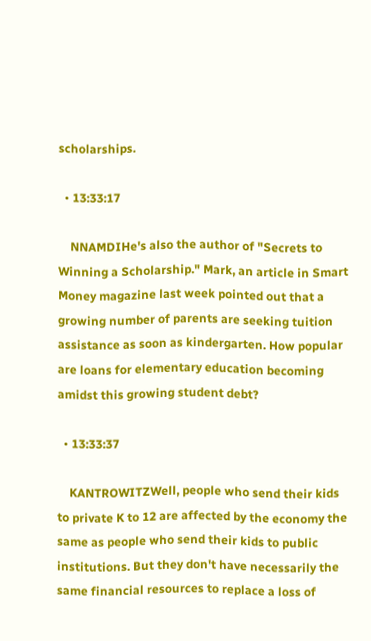scholarships.

  • 13:33:17

    NNAMDIHe's also the author of "Secrets to Winning a Scholarship." Mark, an article in Smart Money magazine last week pointed out that a growing number of parents are seeking tuition assistance as soon as kindergarten. How popular are loans for elementary education becoming amidst this growing student debt?

  • 13:33:37

    KANTROWITZWell, people who send their kids to private K to 12 are affected by the economy the same as people who send their kids to public institutions. But they don't have necessarily the same financial resources to replace a loss of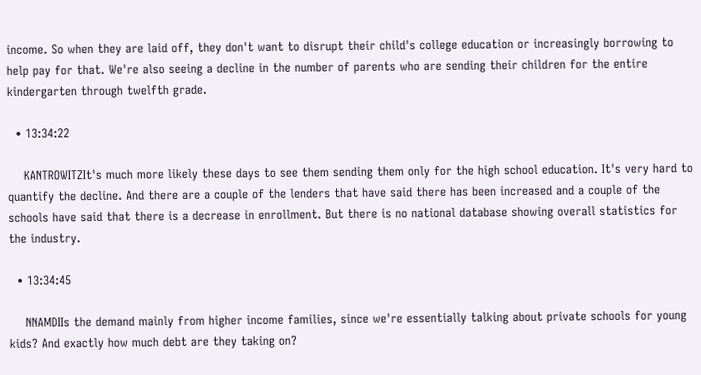income. So when they are laid off, they don't want to disrupt their child's college education or increasingly borrowing to help pay for that. We're also seeing a decline in the number of parents who are sending their children for the entire kindergarten through twelfth grade.

  • 13:34:22

    KANTROWITZIt's much more likely these days to see them sending them only for the high school education. It's very hard to quantify the decline. And there are a couple of the lenders that have said there has been increased and a couple of the schools have said that there is a decrease in enrollment. But there is no national database showing overall statistics for the industry.

  • 13:34:45

    NNAMDIIs the demand mainly from higher income families, since we're essentially talking about private schools for young kids? And exactly how much debt are they taking on?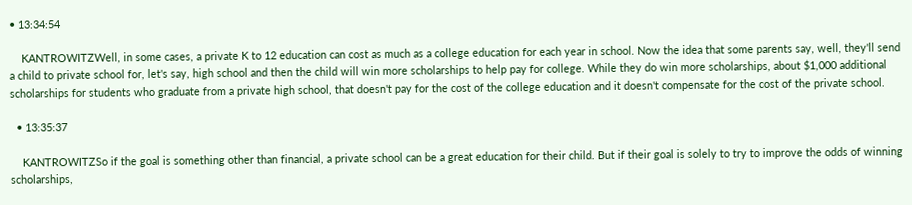• 13:34:54

    KANTROWITZWell, in some cases, a private K to 12 education can cost as much as a college education for each year in school. Now the idea that some parents say, well, they'll send a child to private school for, let's say, high school and then the child will win more scholarships to help pay for college. While they do win more scholarships, about $1,000 additional scholarships for students who graduate from a private high school, that doesn't pay for the cost of the college education and it doesn't compensate for the cost of the private school.

  • 13:35:37

    KANTROWITZSo if the goal is something other than financial, a private school can be a great education for their child. But if their goal is solely to try to improve the odds of winning scholarships,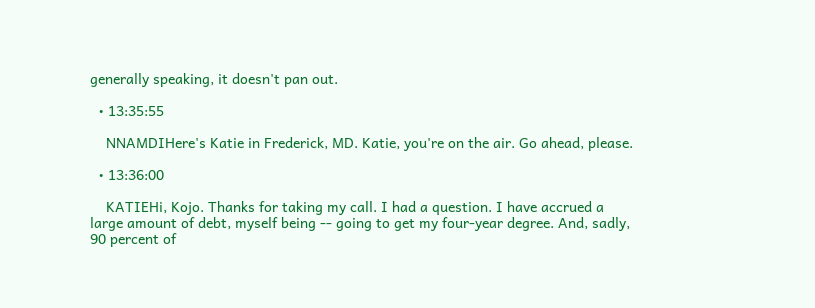generally speaking, it doesn't pan out.

  • 13:35:55

    NNAMDIHere's Katie in Frederick, MD. Katie, you're on the air. Go ahead, please.

  • 13:36:00

    KATIEHi, Kojo. Thanks for taking my call. I had a question. I have accrued a large amount of debt, myself being -- going to get my four-year degree. And, sadly, 90 percent of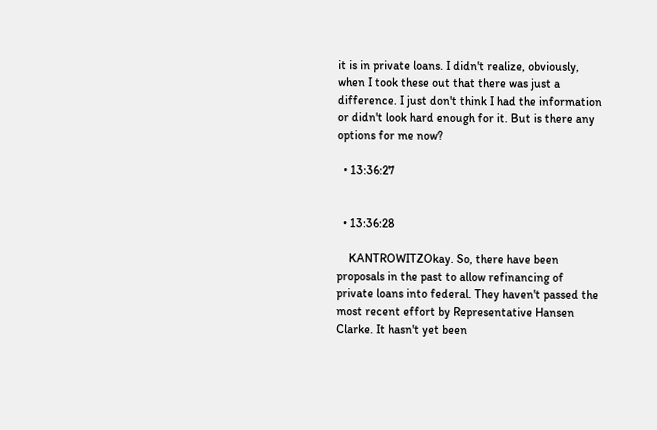it is in private loans. I didn't realize, obviously, when I took these out that there was just a difference. I just don't think I had the information or didn't look hard enough for it. But is there any options for me now?

  • 13:36:27


  • 13:36:28

    KANTROWITZOkay. So, there have been proposals in the past to allow refinancing of private loans into federal. They haven't passed the most recent effort by Representative Hansen Clarke. It hasn't yet been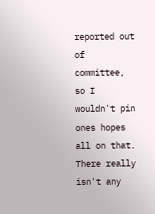reported out of committee, so I wouldn't pin ones hopes all on that. There really isn't any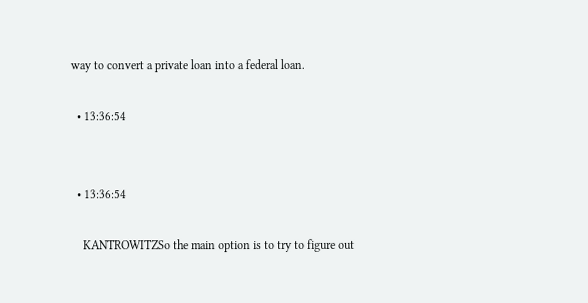way to convert a private loan into a federal loan.

  • 13:36:54


  • 13:36:54

    KANTROWITZSo the main option is to try to figure out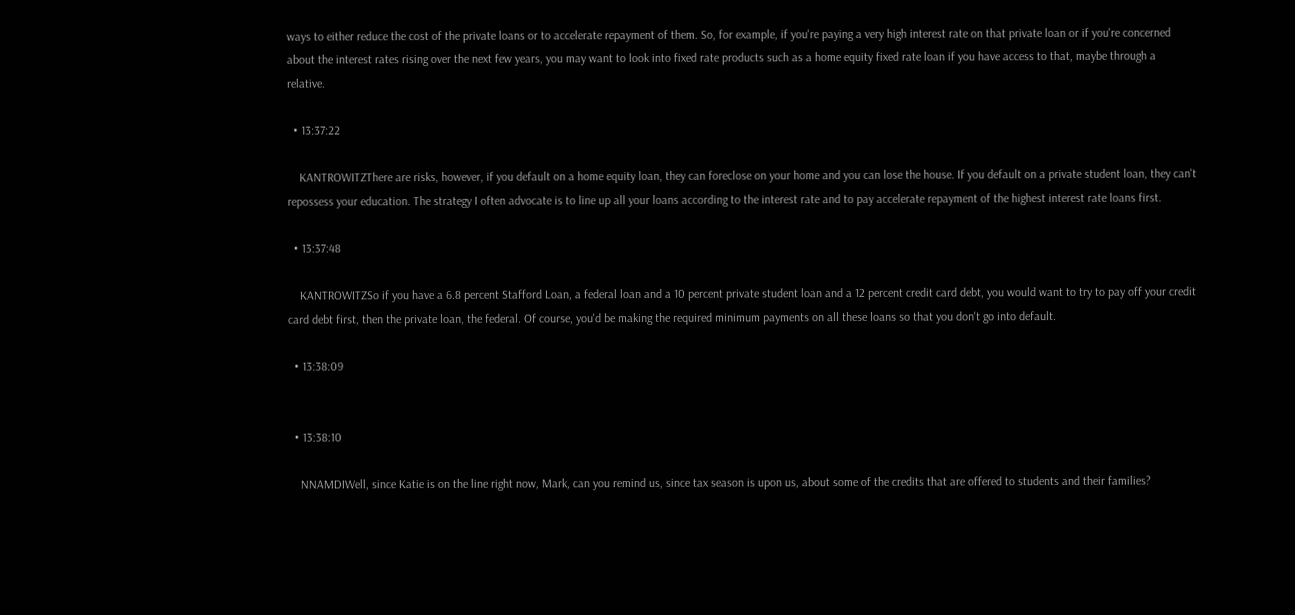ways to either reduce the cost of the private loans or to accelerate repayment of them. So, for example, if you're paying a very high interest rate on that private loan or if you're concerned about the interest rates rising over the next few years, you may want to look into fixed rate products such as a home equity fixed rate loan if you have access to that, maybe through a relative.

  • 13:37:22

    KANTROWITZThere are risks, however, if you default on a home equity loan, they can foreclose on your home and you can lose the house. If you default on a private student loan, they can't repossess your education. The strategy I often advocate is to line up all your loans according to the interest rate and to pay accelerate repayment of the highest interest rate loans first.

  • 13:37:48

    KANTROWITZSo if you have a 6.8 percent Stafford Loan, a federal loan and a 10 percent private student loan and a 12 percent credit card debt, you would want to try to pay off your credit card debt first, then the private loan, the federal. Of course, you'd be making the required minimum payments on all these loans so that you don't go into default.

  • 13:38:09


  • 13:38:10

    NNAMDIWell, since Katie is on the line right now, Mark, can you remind us, since tax season is upon us, about some of the credits that are offered to students and their families?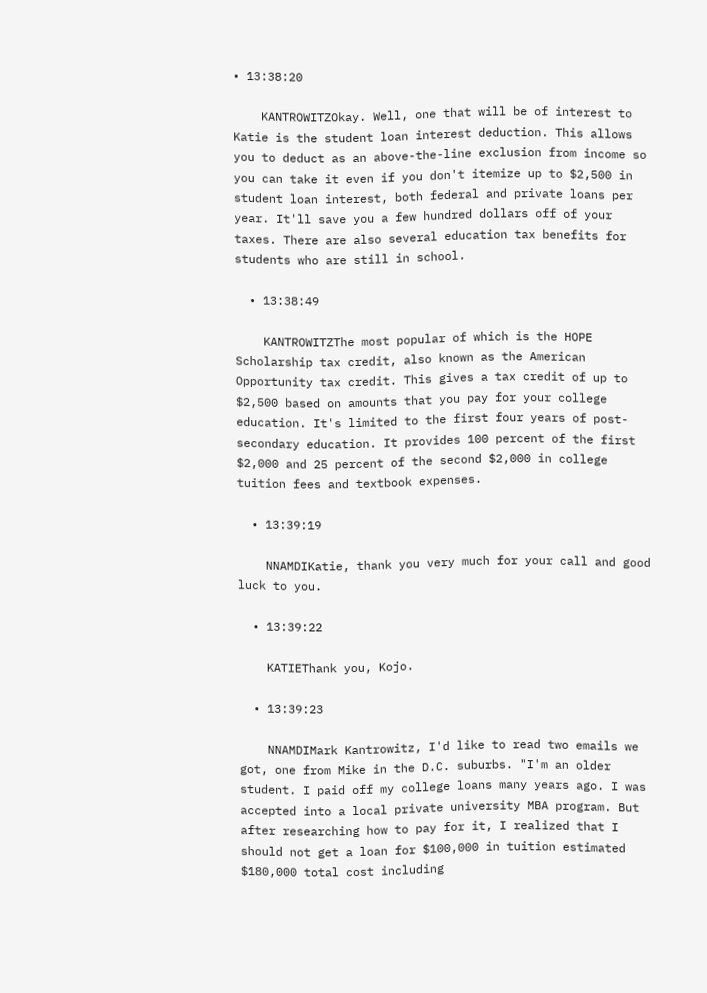• 13:38:20

    KANTROWITZOkay. Well, one that will be of interest to Katie is the student loan interest deduction. This allows you to deduct as an above-the-line exclusion from income so you can take it even if you don't itemize up to $2,500 in student loan interest, both federal and private loans per year. It'll save you a few hundred dollars off of your taxes. There are also several education tax benefits for students who are still in school.

  • 13:38:49

    KANTROWITZThe most popular of which is the HOPE Scholarship tax credit, also known as the American Opportunity tax credit. This gives a tax credit of up to $2,500 based on amounts that you pay for your college education. It's limited to the first four years of post-secondary education. It provides 100 percent of the first $2,000 and 25 percent of the second $2,000 in college tuition fees and textbook expenses.

  • 13:39:19

    NNAMDIKatie, thank you very much for your call and good luck to you.

  • 13:39:22

    KATIEThank you, Kojo.

  • 13:39:23

    NNAMDIMark Kantrowitz, I'd like to read two emails we got, one from Mike in the D.C. suburbs. "I'm an older student. I paid off my college loans many years ago. I was accepted into a local private university MBA program. But after researching how to pay for it, I realized that I should not get a loan for $100,000 in tuition estimated $180,000 total cost including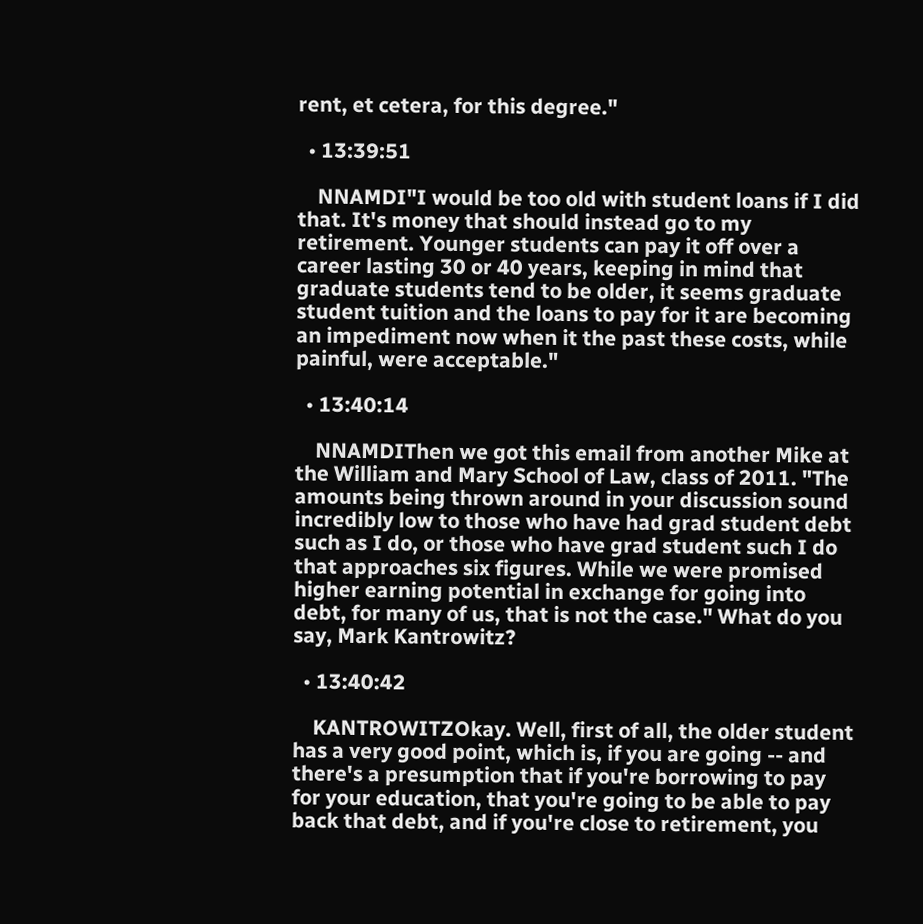rent, et cetera, for this degree."

  • 13:39:51

    NNAMDI"I would be too old with student loans if I did that. It's money that should instead go to my retirement. Younger students can pay it off over a career lasting 30 or 40 years, keeping in mind that graduate students tend to be older, it seems graduate student tuition and the loans to pay for it are becoming an impediment now when it the past these costs, while painful, were acceptable."

  • 13:40:14

    NNAMDIThen we got this email from another Mike at the William and Mary School of Law, class of 2011. "The amounts being thrown around in your discussion sound incredibly low to those who have had grad student debt such as I do, or those who have grad student such I do that approaches six figures. While we were promised higher earning potential in exchange for going into debt, for many of us, that is not the case." What do you say, Mark Kantrowitz?

  • 13:40:42

    KANTROWITZOkay. Well, first of all, the older student has a very good point, which is, if you are going -- and there's a presumption that if you're borrowing to pay for your education, that you're going to be able to pay back that debt, and if you're close to retirement, you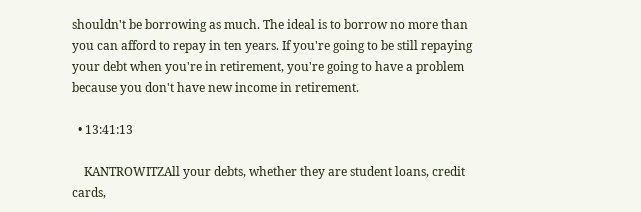shouldn't be borrowing as much. The ideal is to borrow no more than you can afford to repay in ten years. If you're going to be still repaying your debt when you're in retirement, you're going to have a problem because you don't have new income in retirement.

  • 13:41:13

    KANTROWITZAll your debts, whether they are student loans, credit cards,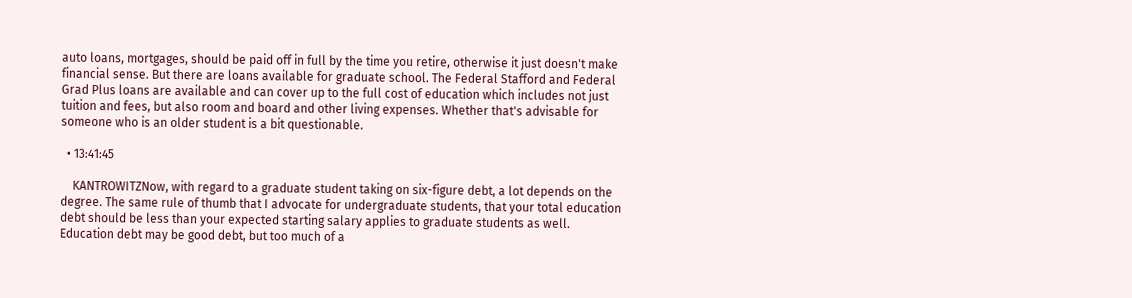auto loans, mortgages, should be paid off in full by the time you retire, otherwise it just doesn't make financial sense. But there are loans available for graduate school. The Federal Stafford and Federal Grad Plus loans are available and can cover up to the full cost of education which includes not just tuition and fees, but also room and board and other living expenses. Whether that's advisable for someone who is an older student is a bit questionable.

  • 13:41:45

    KANTROWITZNow, with regard to a graduate student taking on six-figure debt, a lot depends on the degree. The same rule of thumb that I advocate for undergraduate students, that your total education debt should be less than your expected starting salary applies to graduate students as well. Education debt may be good debt, but too much of a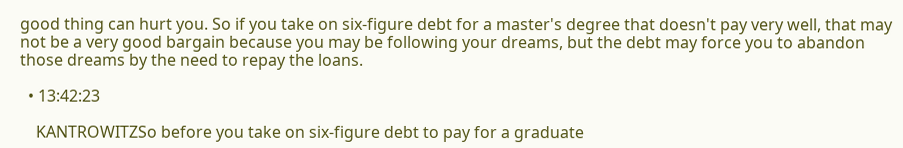good thing can hurt you. So if you take on six-figure debt for a master's degree that doesn't pay very well, that may not be a very good bargain because you may be following your dreams, but the debt may force you to abandon those dreams by the need to repay the loans.

  • 13:42:23

    KANTROWITZSo before you take on six-figure debt to pay for a graduate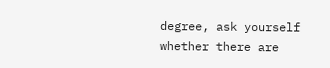degree, ask yourself whether there are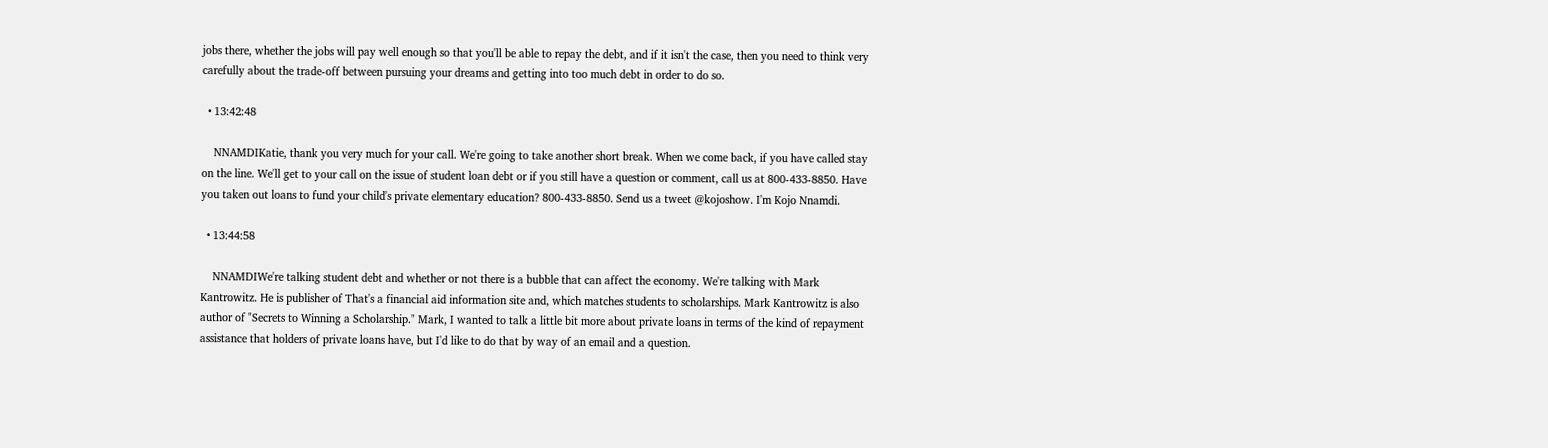jobs there, whether the jobs will pay well enough so that you'll be able to repay the debt, and if it isn't the case, then you need to think very carefully about the trade-off between pursuing your dreams and getting into too much debt in order to do so.

  • 13:42:48

    NNAMDIKatie, thank you very much for your call. We're going to take another short break. When we come back, if you have called stay on the line. We'll get to your call on the issue of student loan debt or if you still have a question or comment, call us at 800-433-8850. Have you taken out loans to fund your child's private elementary education? 800-433-8850. Send us a tweet @kojoshow. I'm Kojo Nnamdi.

  • 13:44:58

    NNAMDIWe're talking student debt and whether or not there is a bubble that can affect the economy. We're talking with Mark Kantrowitz. He is publisher of That's a financial aid information site and, which matches students to scholarships. Mark Kantrowitz is also author of "Secrets to Winning a Scholarship." Mark, I wanted to talk a little bit more about private loans in terms of the kind of repayment assistance that holders of private loans have, but I'd like to do that by way of an email and a question.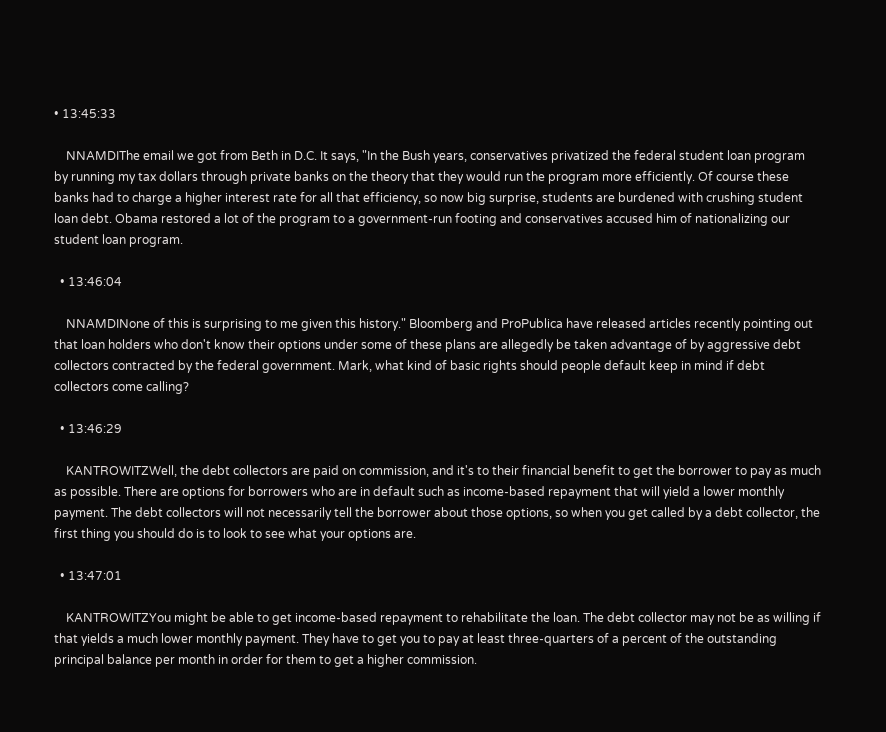• 13:45:33

    NNAMDIThe email we got from Beth in D.C. It says, "In the Bush years, conservatives privatized the federal student loan program by running my tax dollars through private banks on the theory that they would run the program more efficiently. Of course these banks had to charge a higher interest rate for all that efficiency, so now big surprise, students are burdened with crushing student loan debt. Obama restored a lot of the program to a government-run footing and conservatives accused him of nationalizing our student loan program.

  • 13:46:04

    NNAMDINone of this is surprising to me given this history." Bloomberg and ProPublica have released articles recently pointing out that loan holders who don't know their options under some of these plans are allegedly be taken advantage of by aggressive debt collectors contracted by the federal government. Mark, what kind of basic rights should people default keep in mind if debt collectors come calling?

  • 13:46:29

    KANTROWITZWell, the debt collectors are paid on commission, and it's to their financial benefit to get the borrower to pay as much as possible. There are options for borrowers who are in default such as income-based repayment that will yield a lower monthly payment. The debt collectors will not necessarily tell the borrower about those options, so when you get called by a debt collector, the first thing you should do is to look to see what your options are.

  • 13:47:01

    KANTROWITZYou might be able to get income-based repayment to rehabilitate the loan. The debt collector may not be as willing if that yields a much lower monthly payment. They have to get you to pay at least three-quarters of a percent of the outstanding principal balance per month in order for them to get a higher commission.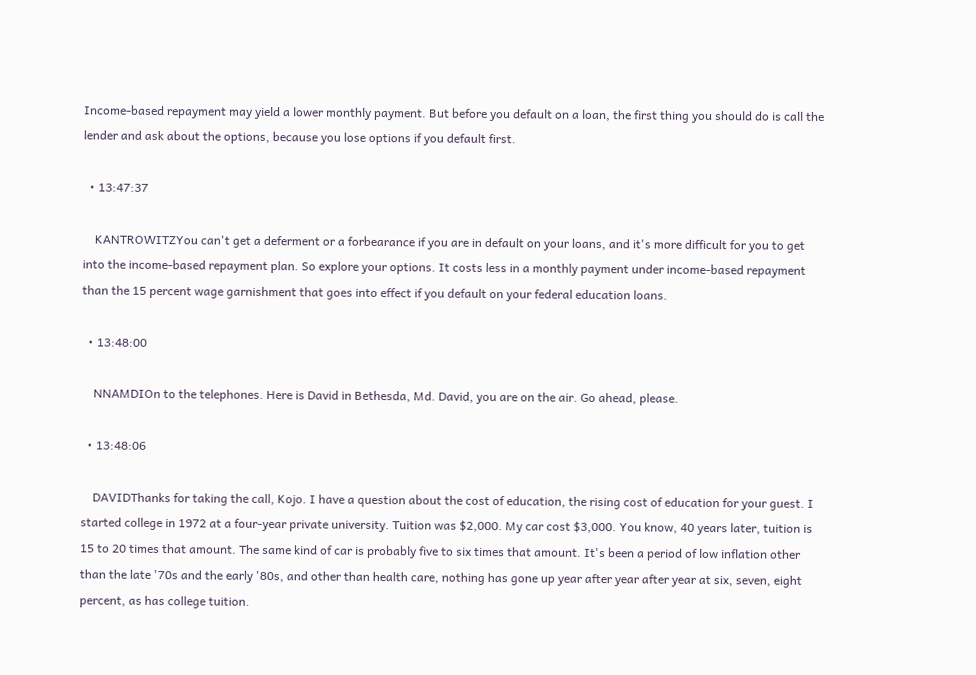Income-based repayment may yield a lower monthly payment. But before you default on a loan, the first thing you should do is call the lender and ask about the options, because you lose options if you default first.

  • 13:47:37

    KANTROWITZYou can't get a deferment or a forbearance if you are in default on your loans, and it's more difficult for you to get into the income-based repayment plan. So explore your options. It costs less in a monthly payment under income-based repayment than the 15 percent wage garnishment that goes into effect if you default on your federal education loans.

  • 13:48:00

    NNAMDIOn to the telephones. Here is David in Bethesda, Md. David, you are on the air. Go ahead, please.

  • 13:48:06

    DAVIDThanks for taking the call, Kojo. I have a question about the cost of education, the rising cost of education for your guest. I started college in 1972 at a four-year private university. Tuition was $2,000. My car cost $3,000. You know, 40 years later, tuition is 15 to 20 times that amount. The same kind of car is probably five to six times that amount. It's been a period of low inflation other than the late '70s and the early '80s, and other than health care, nothing has gone up year after year after year at six, seven, eight percent, as has college tuition.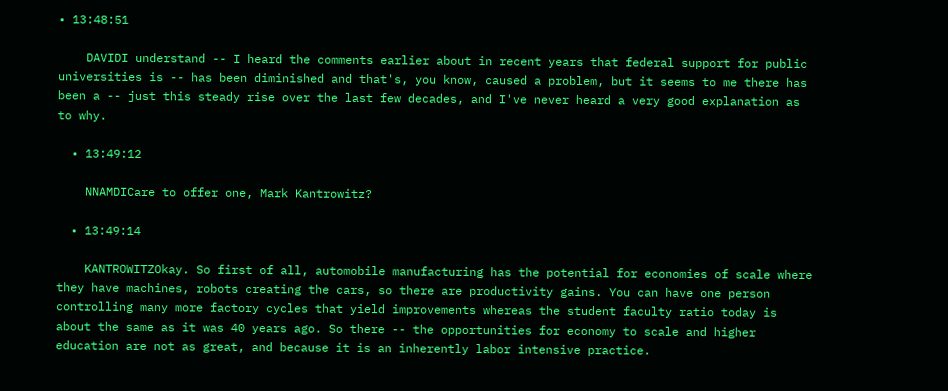• 13:48:51

    DAVIDI understand -- I heard the comments earlier about in recent years that federal support for public universities is -- has been diminished and that's, you know, caused a problem, but it seems to me there has been a -- just this steady rise over the last few decades, and I've never heard a very good explanation as to why.

  • 13:49:12

    NNAMDICare to offer one, Mark Kantrowitz?

  • 13:49:14

    KANTROWITZOkay. So first of all, automobile manufacturing has the potential for economies of scale where they have machines, robots creating the cars, so there are productivity gains. You can have one person controlling many more factory cycles that yield improvements whereas the student faculty ratio today is about the same as it was 40 years ago. So there -- the opportunities for economy to scale and higher education are not as great, and because it is an inherently labor intensive practice.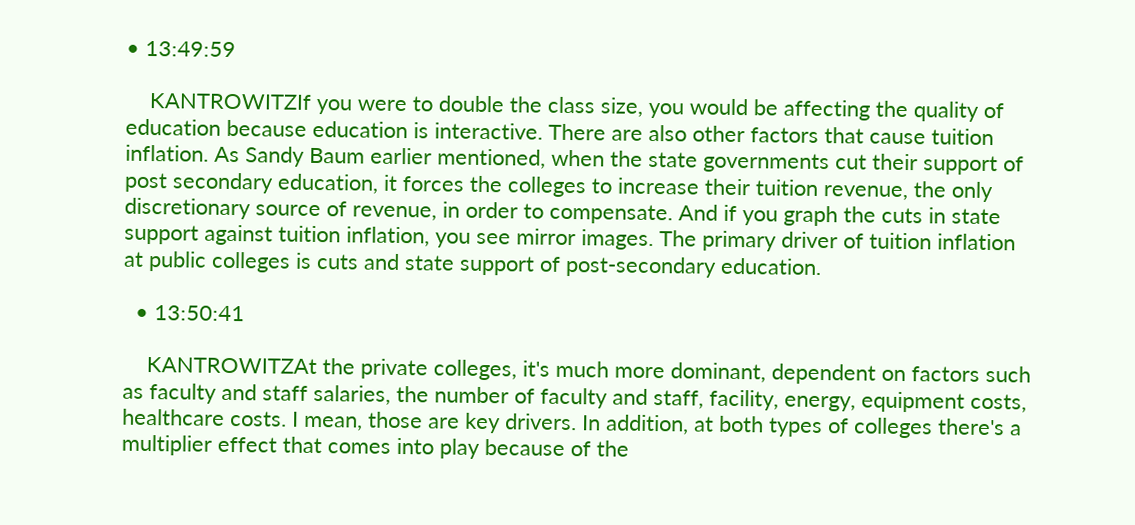• 13:49:59

    KANTROWITZIf you were to double the class size, you would be affecting the quality of education because education is interactive. There are also other factors that cause tuition inflation. As Sandy Baum earlier mentioned, when the state governments cut their support of post secondary education, it forces the colleges to increase their tuition revenue, the only discretionary source of revenue, in order to compensate. And if you graph the cuts in state support against tuition inflation, you see mirror images. The primary driver of tuition inflation at public colleges is cuts and state support of post-secondary education.

  • 13:50:41

    KANTROWITZAt the private colleges, it's much more dominant, dependent on factors such as faculty and staff salaries, the number of faculty and staff, facility, energy, equipment costs, healthcare costs. I mean, those are key drivers. In addition, at both types of colleges there's a multiplier effect that comes into play because of the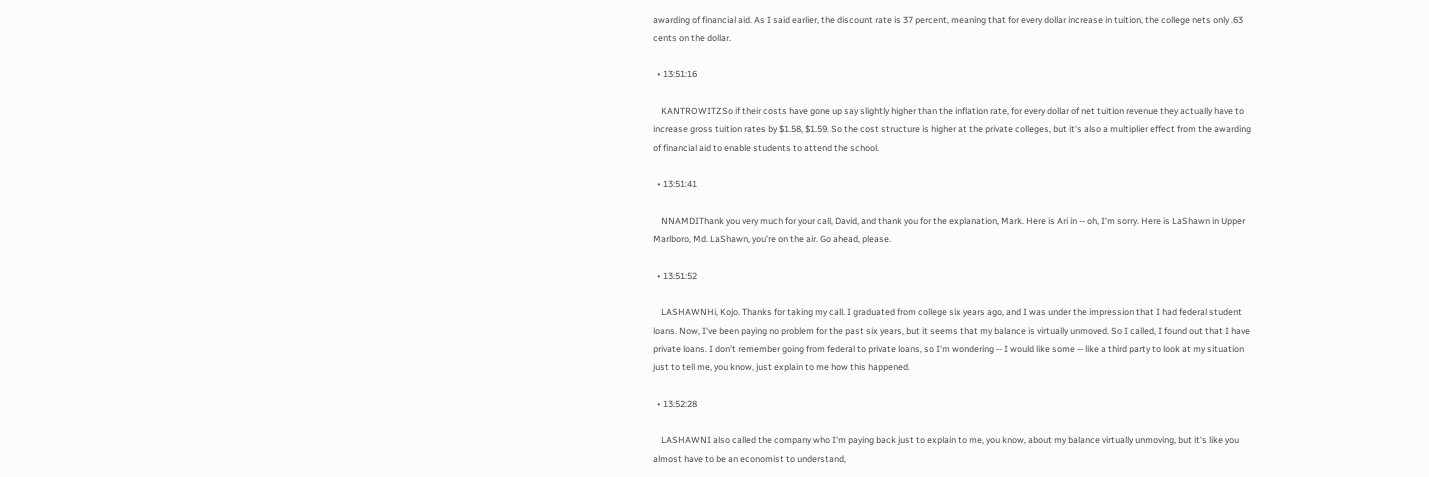awarding of financial aid. As I said earlier, the discount rate is 37 percent, meaning that for every dollar increase in tuition, the college nets only .63 cents on the dollar.

  • 13:51:16

    KANTROWITZSo if their costs have gone up say slightly higher than the inflation rate, for every dollar of net tuition revenue they actually have to increase gross tuition rates by $1.58, $1.59. So the cost structure is higher at the private colleges, but it's also a multiplier effect from the awarding of financial aid to enable students to attend the school.

  • 13:51:41

    NNAMDIThank you very much for your call, David, and thank you for the explanation, Mark. Here is Ari in -- oh, I'm sorry. Here is LaShawn in Upper Marlboro, Md. LaShawn, you're on the air. Go ahead, please.

  • 13:51:52

    LASHAWNHi, Kojo. Thanks for taking my call. I graduated from college six years ago, and I was under the impression that I had federal student loans. Now, I've been paying no problem for the past six years, but it seems that my balance is virtually unmoved. So I called, I found out that I have private loans. I don't remember going from federal to private loans, so I'm wondering -- I would like some -- like a third party to look at my situation just to tell me, you know, just explain to me how this happened.

  • 13:52:28

    LASHAWNI also called the company who I'm paying back just to explain to me, you know, about my balance virtually unmoving, but it's like you almost have to be an economist to understand,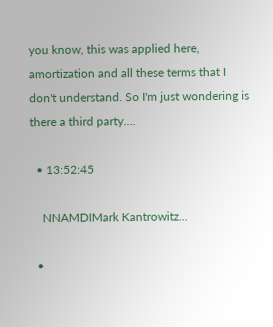you know, this was applied here, amortization and all these terms that I don't understand. So I'm just wondering is there a third party….

  • 13:52:45

    NNAMDIMark Kantrowitz...

  •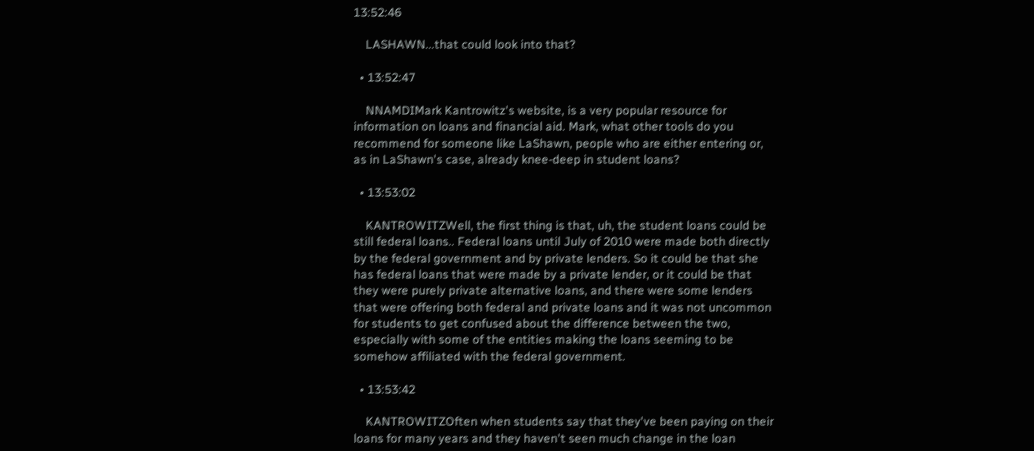13:52:46

    LASHAWN...that could look into that?

  • 13:52:47

    NNAMDIMark Kantrowitz's website, is a very popular resource for information on loans and financial aid. Mark, what other tools do you recommend for someone like LaShawn, people who are either entering or, as in LaShawn's case, already knee-deep in student loans?

  • 13:53:02

    KANTROWITZWell, the first thing is that, uh, the student loans could be still federal loans.. Federal loans until July of 2010 were made both directly by the federal government and by private lenders. So it could be that she has federal loans that were made by a private lender, or it could be that they were purely private alternative loans, and there were some lenders that were offering both federal and private loans and it was not uncommon for students to get confused about the difference between the two, especially with some of the entities making the loans seeming to be somehow affiliated with the federal government.

  • 13:53:42

    KANTROWITZOften when students say that they've been paying on their loans for many years and they haven't seen much change in the loan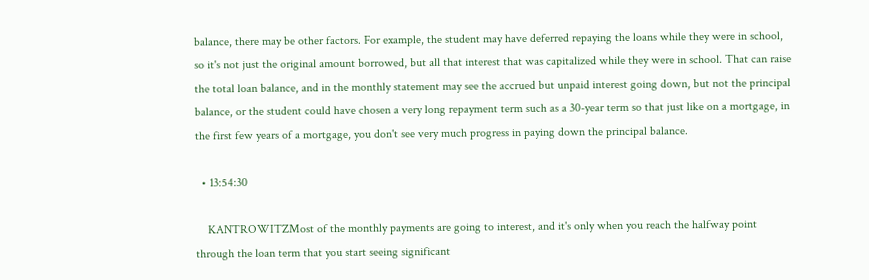balance, there may be other factors. For example, the student may have deferred repaying the loans while they were in school, so it's not just the original amount borrowed, but all that interest that was capitalized while they were in school. That can raise the total loan balance, and in the monthly statement may see the accrued but unpaid interest going down, but not the principal balance, or the student could have chosen a very long repayment term such as a 30-year term so that just like on a mortgage, in the first few years of a mortgage, you don't see very much progress in paying down the principal balance.

  • 13:54:30

    KANTROWITZMost of the monthly payments are going to interest, and it's only when you reach the halfway point through the loan term that you start seeing significant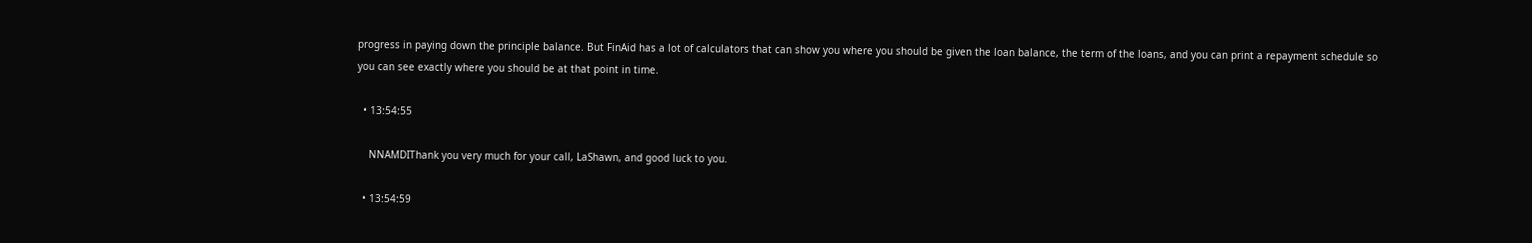progress in paying down the principle balance. But FinAid has a lot of calculators that can show you where you should be given the loan balance, the term of the loans, and you can print a repayment schedule so you can see exactly where you should be at that point in time.

  • 13:54:55

    NNAMDIThank you very much for your call, LaShawn, and good luck to you.

  • 13:54:59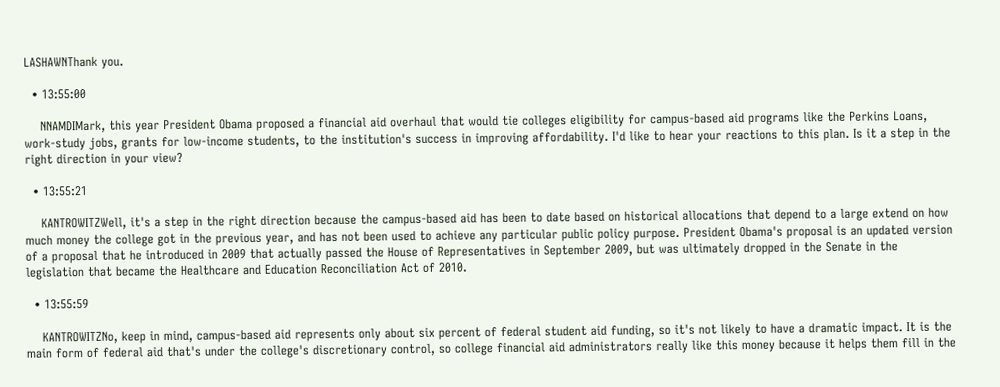LASHAWNThank you.

  • 13:55:00

    NNAMDIMark, this year President Obama proposed a financial aid overhaul that would tie colleges eligibility for campus-based aid programs like the Perkins Loans, work-study jobs, grants for low-income students, to the institution's success in improving affordability. I'd like to hear your reactions to this plan. Is it a step in the right direction in your view?

  • 13:55:21

    KANTROWITZWell, it's a step in the right direction because the campus-based aid has been to date based on historical allocations that depend to a large extend on how much money the college got in the previous year, and has not been used to achieve any particular public policy purpose. President Obama's proposal is an updated version of a proposal that he introduced in 2009 that actually passed the House of Representatives in September 2009, but was ultimately dropped in the Senate in the legislation that became the Healthcare and Education Reconciliation Act of 2010.

  • 13:55:59

    KANTROWITZNo, keep in mind, campus-based aid represents only about six percent of federal student aid funding, so it's not likely to have a dramatic impact. It is the main form of federal aid that's under the college's discretionary control, so college financial aid administrators really like this money because it helps them fill in the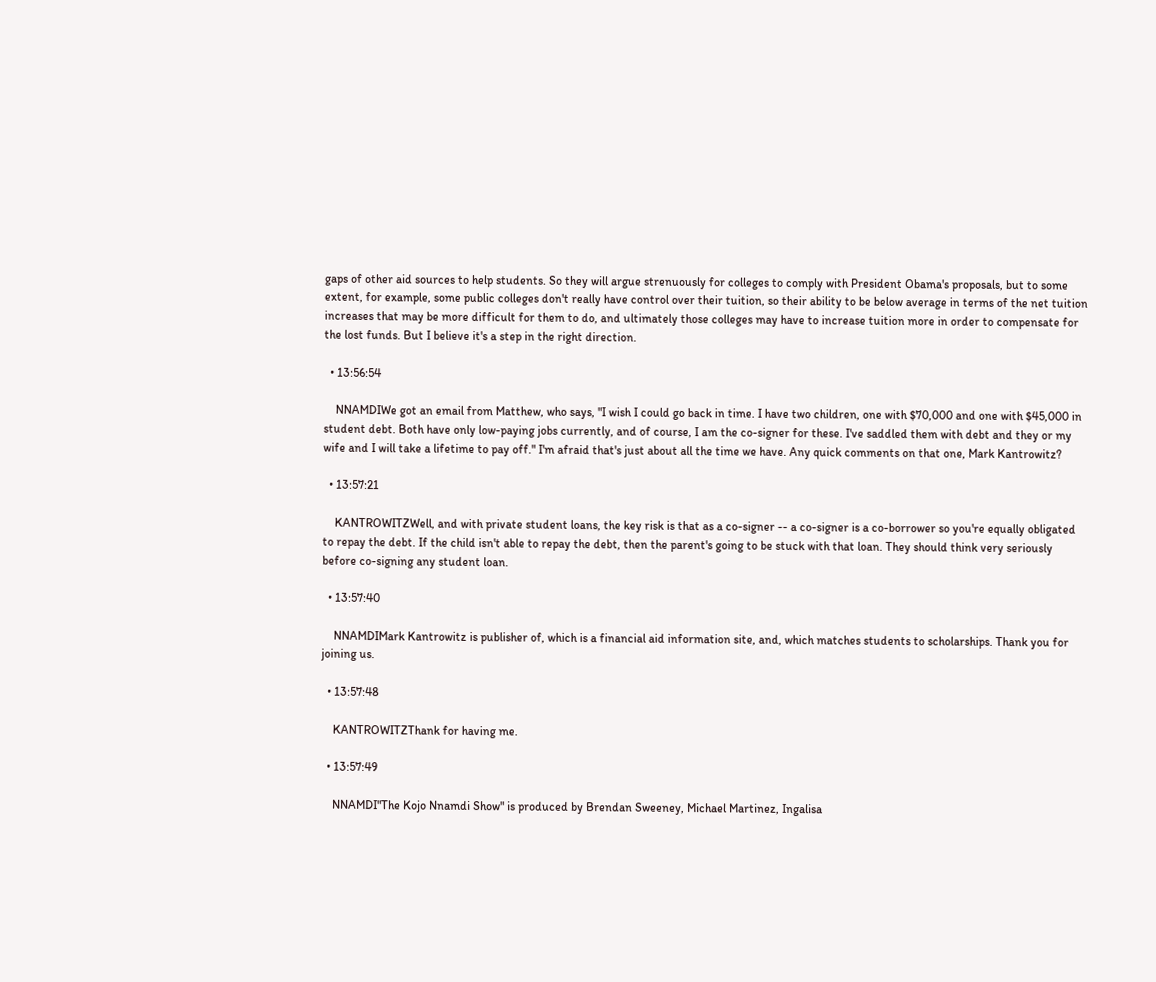gaps of other aid sources to help students. So they will argue strenuously for colleges to comply with President Obama's proposals, but to some extent, for example, some public colleges don't really have control over their tuition, so their ability to be below average in terms of the net tuition increases that may be more difficult for them to do, and ultimately those colleges may have to increase tuition more in order to compensate for the lost funds. But I believe it's a step in the right direction.

  • 13:56:54

    NNAMDIWe got an email from Matthew, who says, "I wish I could go back in time. I have two children, one with $70,000 and one with $45,000 in student debt. Both have only low-paying jobs currently, and of course, I am the co-signer for these. I've saddled them with debt and they or my wife and I will take a lifetime to pay off." I'm afraid that's just about all the time we have. Any quick comments on that one, Mark Kantrowitz?

  • 13:57:21

    KANTROWITZWell, and with private student loans, the key risk is that as a co-signer -- a co-signer is a co-borrower so you're equally obligated to repay the debt. If the child isn't able to repay the debt, then the parent's going to be stuck with that loan. They should think very seriously before co-signing any student loan.

  • 13:57:40

    NNAMDIMark Kantrowitz is publisher of, which is a financial aid information site, and, which matches students to scholarships. Thank you for joining us.

  • 13:57:48

    KANTROWITZThank for having me.

  • 13:57:49

    NNAMDI"The Kojo Nnamdi Show" is produced by Brendan Sweeney, Michael Martinez, Ingalisa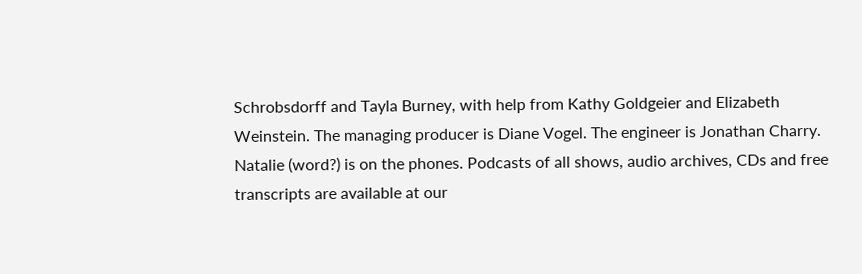Schrobsdorff and Tayla Burney, with help from Kathy Goldgeier and Elizabeth Weinstein. The managing producer is Diane Vogel. The engineer is Jonathan Charry. Natalie (word?) is on the phones. Podcasts of all shows, audio archives, CDs and free transcripts are available at our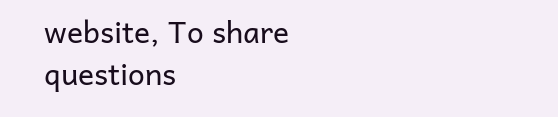website, To share questions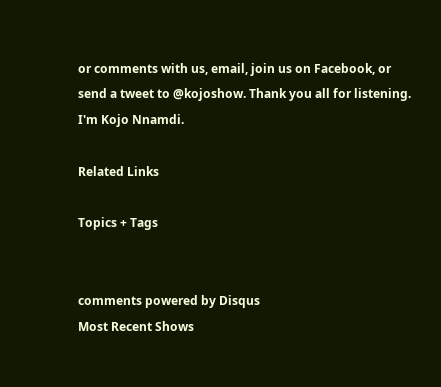or comments with us, email, join us on Facebook, or send a tweet to @kojoshow. Thank you all for listening. I'm Kojo Nnamdi.

Related Links

Topics + Tags


comments powered by Disqus
Most Recent Shows